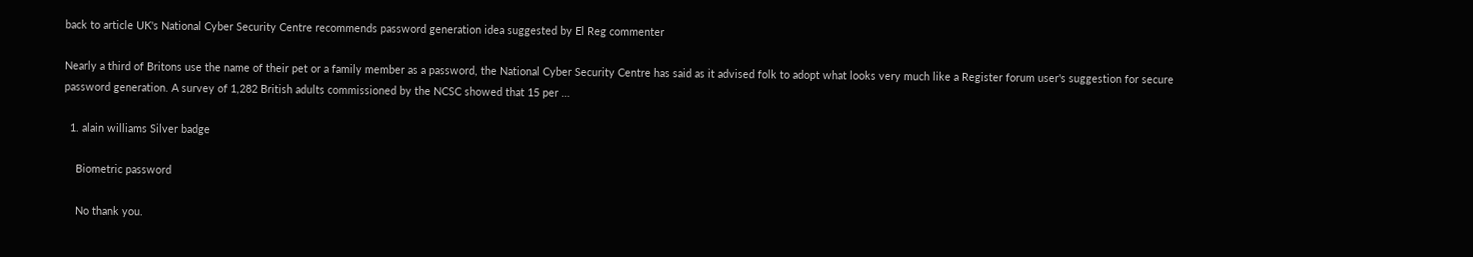back to article UK's National Cyber Security Centre recommends password generation idea suggested by El Reg commenter

Nearly a third of Britons use the name of their pet or a family member as a password, the National Cyber Security Centre has said as it advised folk to adopt what looks very much like a Register forum user's suggestion for secure password generation. A survey of 1,282 British adults commissioned by the NCSC showed that 15 per …

  1. alain williams Silver badge

    Biometric password

    No thank you.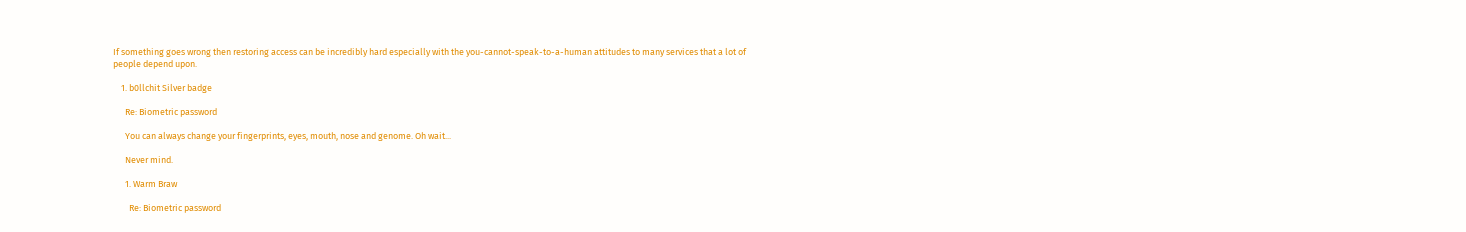If something goes wrong then restoring access can be incredibly hard especially with the you-cannot-speak-to-a-human attitudes to many services that a lot of people depend upon.

    1. b0llchit Silver badge

      Re: Biometric password

      You can always change your fingerprints, eyes, mouth, nose and genome. Oh wait...

      Never mind.

      1. Warm Braw

        Re: Biometric password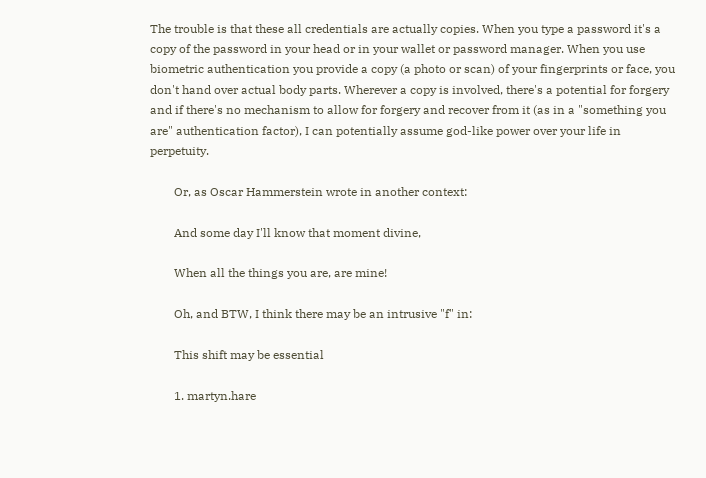The trouble is that these all credentials are actually copies. When you type a password it's a copy of the password in your head or in your wallet or password manager. When you use biometric authentication you provide a copy (a photo or scan) of your fingerprints or face, you don't hand over actual body parts. Wherever a copy is involved, there's a potential for forgery and if there's no mechanism to allow for forgery and recover from it (as in a "something you are" authentication factor), I can potentially assume god-like power over your life in perpetuity.

        Or, as Oscar Hammerstein wrote in another context:

        And some day I'll know that moment divine,

        When all the things you are, are mine!

        Oh, and BTW, I think there may be an intrusive "f" in:

        This shift may be essential

        1. martyn.hare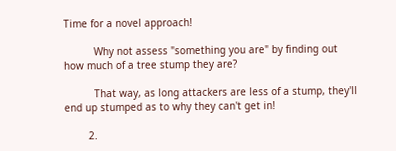Time for a novel approach!

          Why not assess "something you are" by finding out how much of a tree stump they are?

          That way, as long attackers are less of a stump, they'll end up stumped as to why they can't get in!

        2.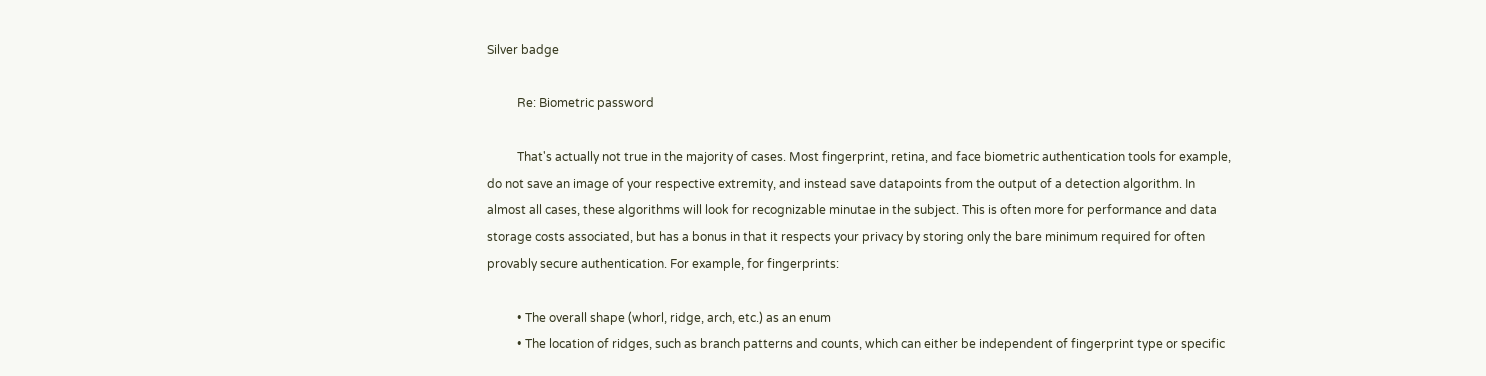Silver badge

          Re: Biometric password

          That's actually not true in the majority of cases. Most fingerprint, retina, and face biometric authentication tools for example, do not save an image of your respective extremity, and instead save datapoints from the output of a detection algorithm. In almost all cases, these algorithms will look for recognizable minutae in the subject. This is often more for performance and data storage costs associated, but has a bonus in that it respects your privacy by storing only the bare minimum required for often provably secure authentication. For example, for fingerprints:

          • The overall shape (whorl, ridge, arch, etc.) as an enum
          • The location of ridges, such as branch patterns and counts, which can either be independent of fingerprint type or specific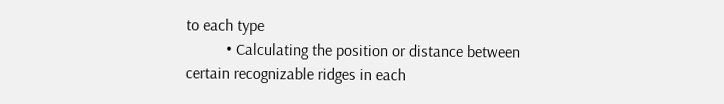to each type
          • Calculating the position or distance between certain recognizable ridges in each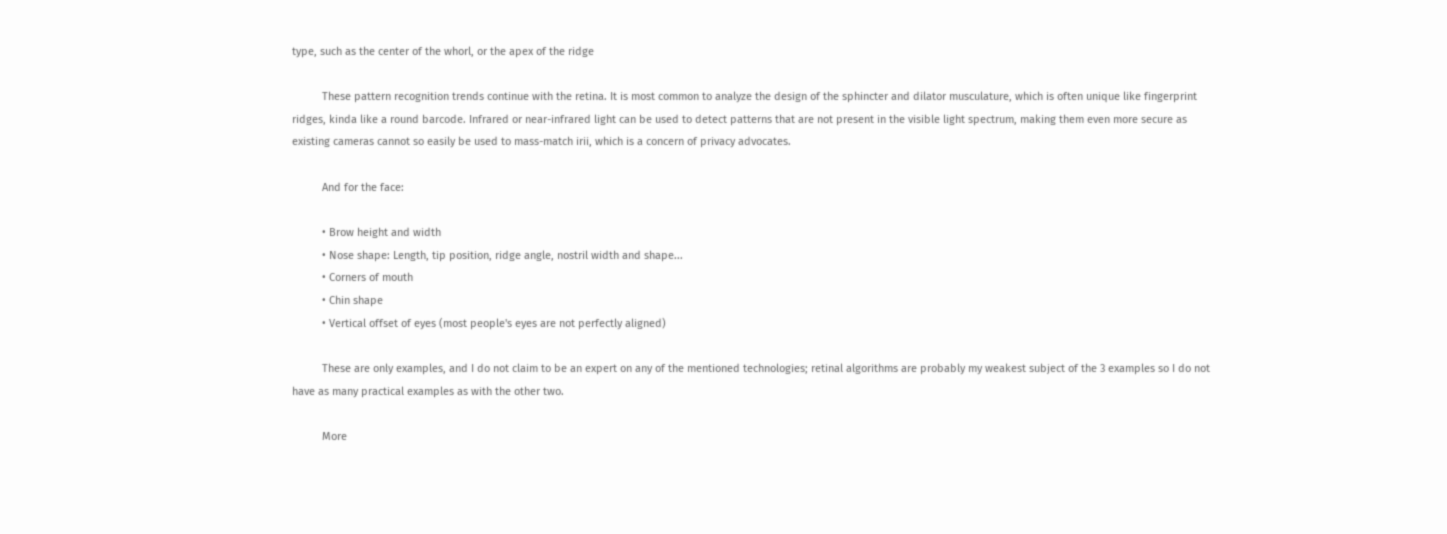type, such as the center of the whorl, or the apex of the ridge

          These pattern recognition trends continue with the retina. It is most common to analyze the design of the sphincter and dilator musculature, which is often unique like fingerprint ridges, kinda like a round barcode. Infrared or near-infrared light can be used to detect patterns that are not present in the visible light spectrum, making them even more secure as existing cameras cannot so easily be used to mass-match irii, which is a concern of privacy advocates.

          And for the face:

          • Brow height and width
          • Nose shape: Length, tip position, ridge angle, nostril width and shape...
          • Corners of mouth
          • Chin shape
          • Vertical offset of eyes (most people's eyes are not perfectly aligned)

          These are only examples, and I do not claim to be an expert on any of the mentioned technologies; retinal algorithms are probably my weakest subject of the 3 examples so I do not have as many practical examples as with the other two.

          More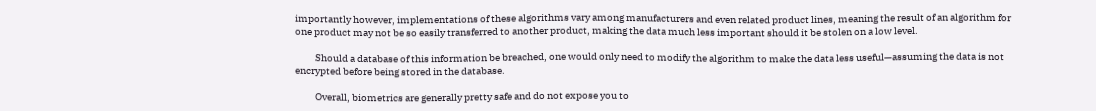importantly however, implementations of these algorithms vary among manufacturers and even related product lines, meaning the result of an algorithm for one product may not be so easily transferred to another product, making the data much less important should it be stolen on a low level.

          Should a database of this information be breached, one would only need to modify the algorithm to make the data less useful—assuming the data is not encrypted before being stored in the database.

          Overall, biometrics are generally pretty safe and do not expose you to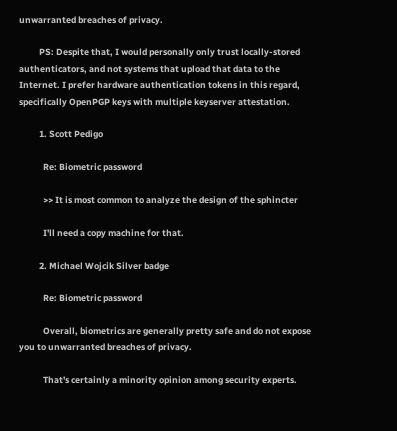unwarranted breaches of privacy.

          PS: Despite that, I would personally only trust locally-stored authenticators, and not systems that upload that data to the Internet. I prefer hardware authentication tokens in this regard, specifically OpenPGP keys with multiple keyserver attestation.

          1. Scott Pedigo

            Re: Biometric password

            >> It is most common to analyze the design of the sphincter

            I'll need a copy machine for that.

          2. Michael Wojcik Silver badge

            Re: Biometric password

            Overall, biometrics are generally pretty safe and do not expose you to unwarranted breaches of privacy.

            That's certainly a minority opinion among security experts.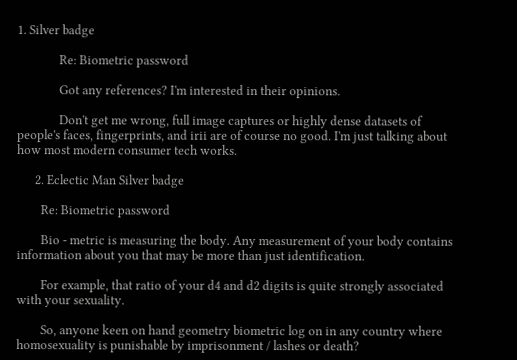1. Silver badge

              Re: Biometric password

              Got any references? I'm interested in their opinions.

              Don't get me wrong, full image captures or highly dense datasets of people's faces, fingerprints, and irii are of course no good. I'm just talking about how most modern consumer tech works.

      2. Eclectic Man Silver badge

        Re: Biometric password

        Bio - metric is measuring the body. Any measurement of your body contains information about you that may be more than just identification.

        For example, that ratio of your d4 and d2 digits is quite strongly associated with your sexuality.

        So, anyone keen on hand geometry biometric log on in any country where homosexuality is punishable by imprisonment / lashes or death?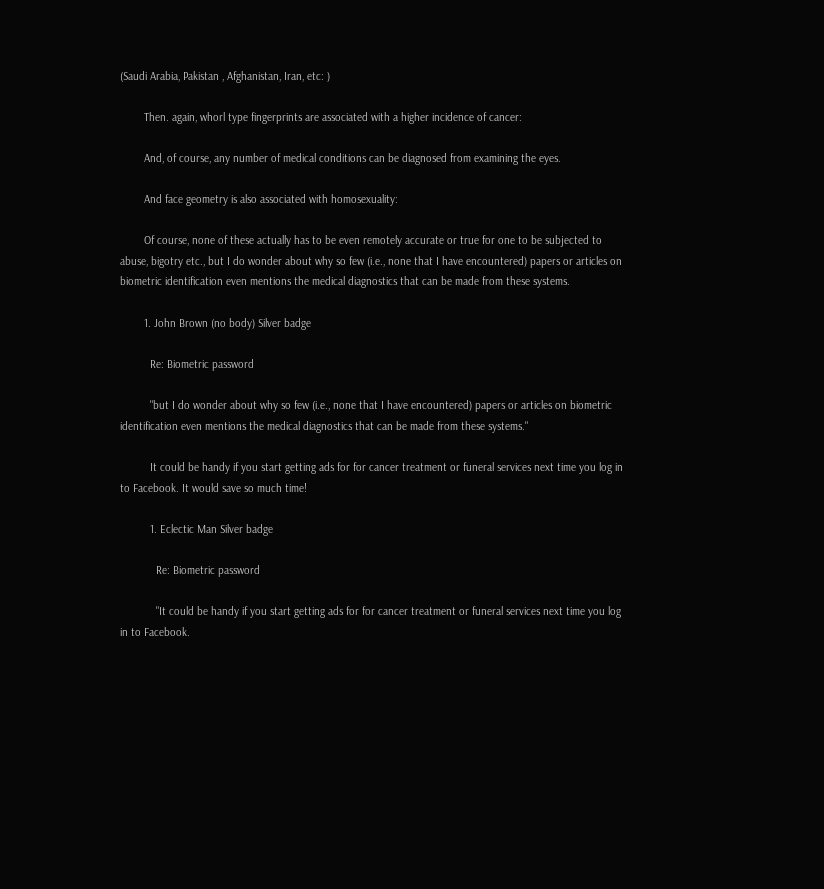(Saudi Arabia, Pakistan , Afghanistan, Iran, etc: )

        Then. again, whorl type fingerprints are associated with a higher incidence of cancer:

        And, of course, any number of medical conditions can be diagnosed from examining the eyes.

        And face geometry is also associated with homosexuality:

        Of course, none of these actually has to be even remotely accurate or true for one to be subjected to abuse, bigotry etc., but I do wonder about why so few (i.e., none that I have encountered) papers or articles on biometric identification even mentions the medical diagnostics that can be made from these systems.

        1. John Brown (no body) Silver badge

          Re: Biometric password

          "but I do wonder about why so few (i.e., none that I have encountered) papers or articles on biometric identification even mentions the medical diagnostics that can be made from these systems."

          It could be handy if you start getting ads for for cancer treatment or funeral services next time you log in to Facebook. It would save so much time!

          1. Eclectic Man Silver badge

            Re: Biometric password

            "It could be handy if you start getting ads for for cancer treatment or funeral services next time you log in to Facebook.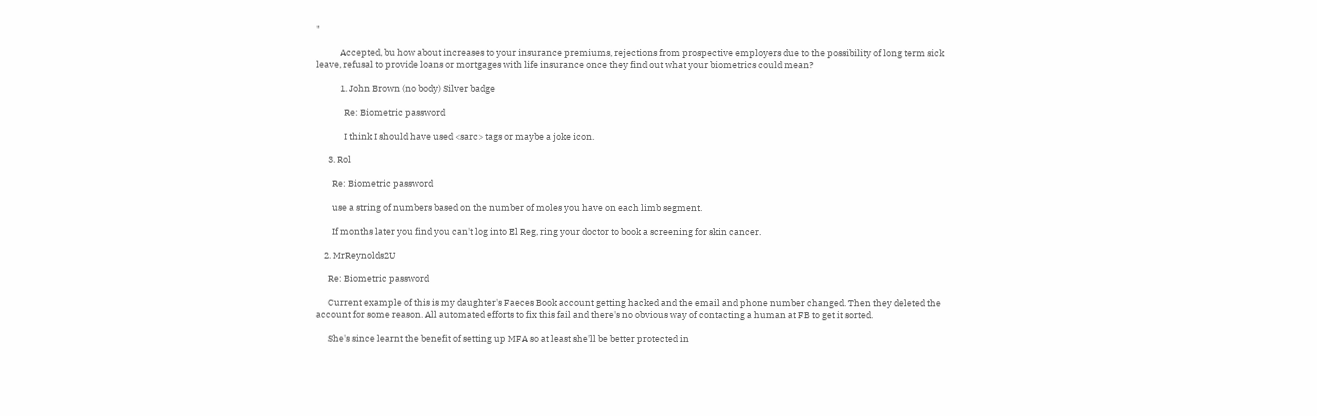"

            Accepted, bu how about increases to your insurance premiums, rejections from prospective employers due to the possibility of long term sick leave, refusal to provide loans or mortgages with life insurance once they find out what your biometrics could mean?

            1. John Brown (no body) Silver badge

              Re: Biometric password

              I think I should have used <sarc> tags or maybe a joke icon.

      3. Rol

        Re: Biometric password

        use a string of numbers based on the number of moles you have on each limb segment.

        If months later you find you can't log into El Reg, ring your doctor to book a screening for skin cancer.

    2. MrReynolds2U

      Re: Biometric password

      Current example of this is my daughter's Faeces Book account getting hacked and the email and phone number changed. Then they deleted the account for some reason. All automated efforts to fix this fail and there's no obvious way of contacting a human at FB to get it sorted.

      She's since learnt the benefit of setting up MFA so at least she'll be better protected in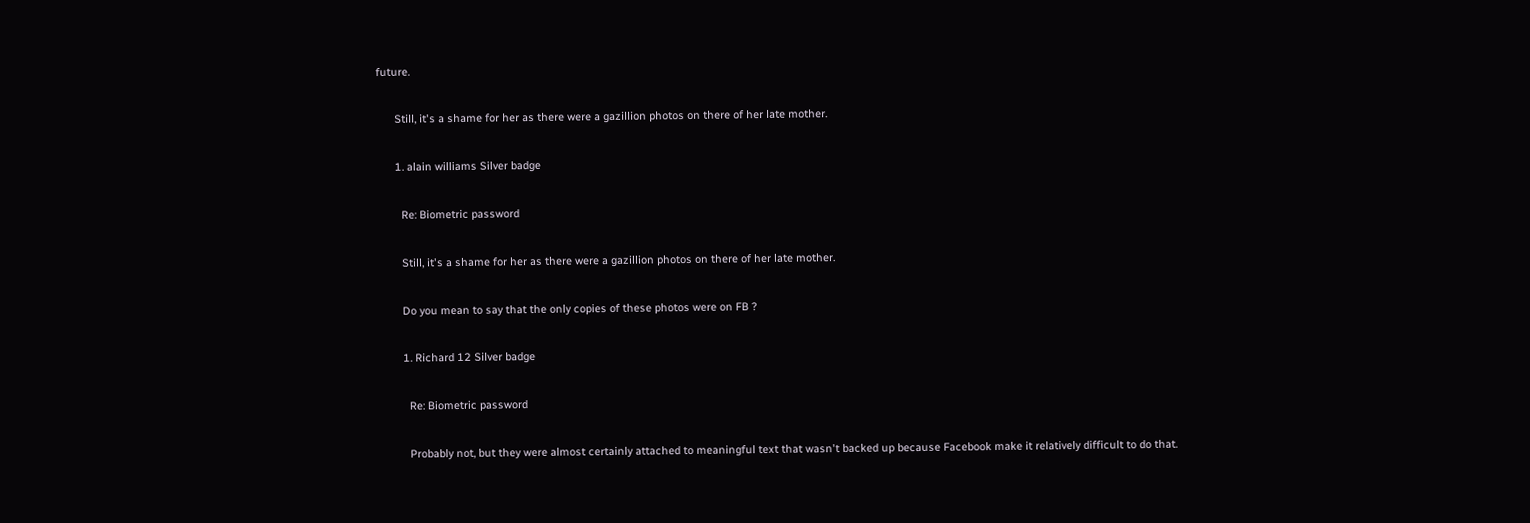future.

      Still, it's a shame for her as there were a gazillion photos on there of her late mother.

      1. alain williams Silver badge

        Re: Biometric password

        Still, it's a shame for her as there were a gazillion photos on there of her late mother.

        Do you mean to say that the only copies of these photos were on FB ?

        1. Richard 12 Silver badge

          Re: Biometric password

          Probably not, but they were almost certainly attached to meaningful text that wasn't backed up because Facebook make it relatively difficult to do that.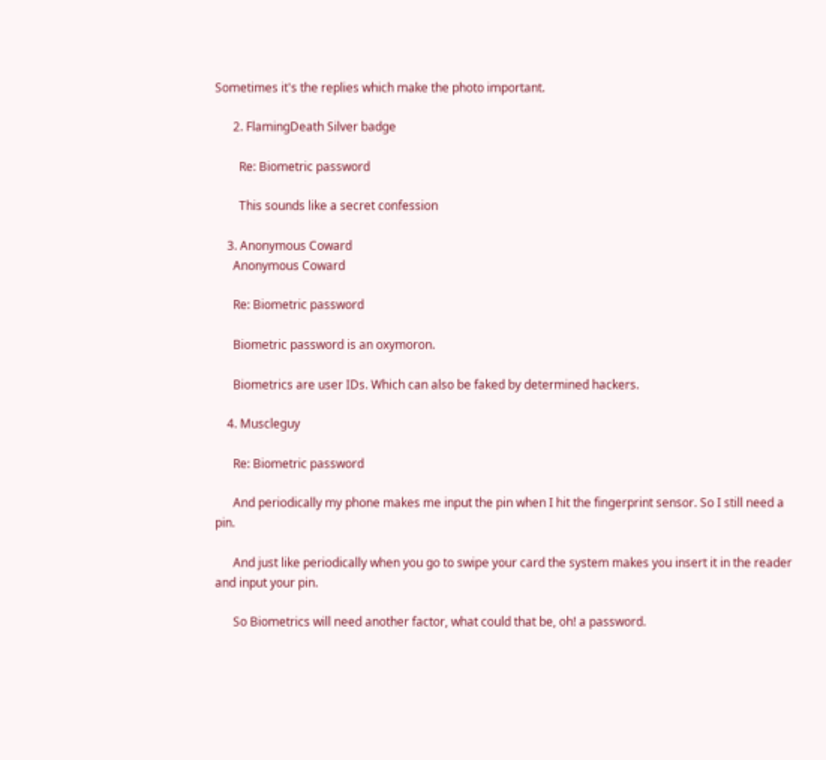Sometimes it's the replies which make the photo important.

      2. FlamingDeath Silver badge

        Re: Biometric password

        This sounds like a secret confession

    3. Anonymous Coward
      Anonymous Coward

      Re: Biometric password

      Biometric password is an oxymoron.

      Biometrics are user IDs. Which can also be faked by determined hackers.

    4. Muscleguy

      Re: Biometric password

      And periodically my phone makes me input the pin when I hit the fingerprint sensor. So I still need a pin.

      And just like periodically when you go to swipe your card the system makes you insert it in the reader and input your pin.

      So Biometrics will need another factor, what could that be, oh! a password.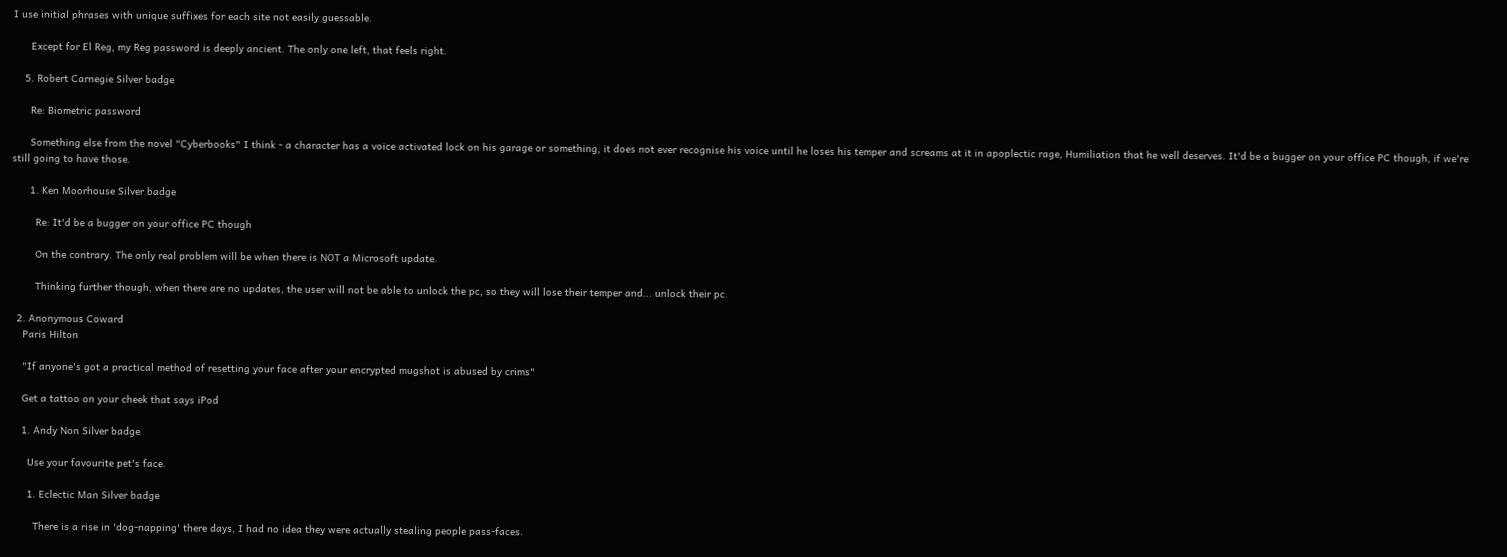I use initial phrases with unique suffixes for each site not easily guessable.

      Except for El Reg, my Reg password is deeply ancient. The only one left, that feels right.

    5. Robert Carnegie Silver badge

      Re: Biometric password

      Something else from the novel "Cyberbooks" I think - a character has a voice activated lock on his garage or something, it does not ever recognise his voice until he loses his temper and screams at it in apoplectic rage, Humiliation that he well deserves. It'd be a bugger on your office PC though, if we're still going to have those.

      1. Ken Moorhouse Silver badge

        Re: It'd be a bugger on your office PC though

        On the contrary. The only real problem will be when there is NOT a Microsoft update.

        Thinking further though, when there are no updates, the user will not be able to unlock the pc, so they will lose their temper and... unlock their pc.

  2. Anonymous Coward
    Paris Hilton

    "If anyone's got a practical method of resetting your face after your encrypted mugshot is abused by crims"

    Get a tattoo on your cheek that says iPod

    1. Andy Non Silver badge

      Use your favourite pet's face.

      1. Eclectic Man Silver badge

        There is a rise in 'dog-napping' there days, I had no idea they were actually stealing people pass-faces.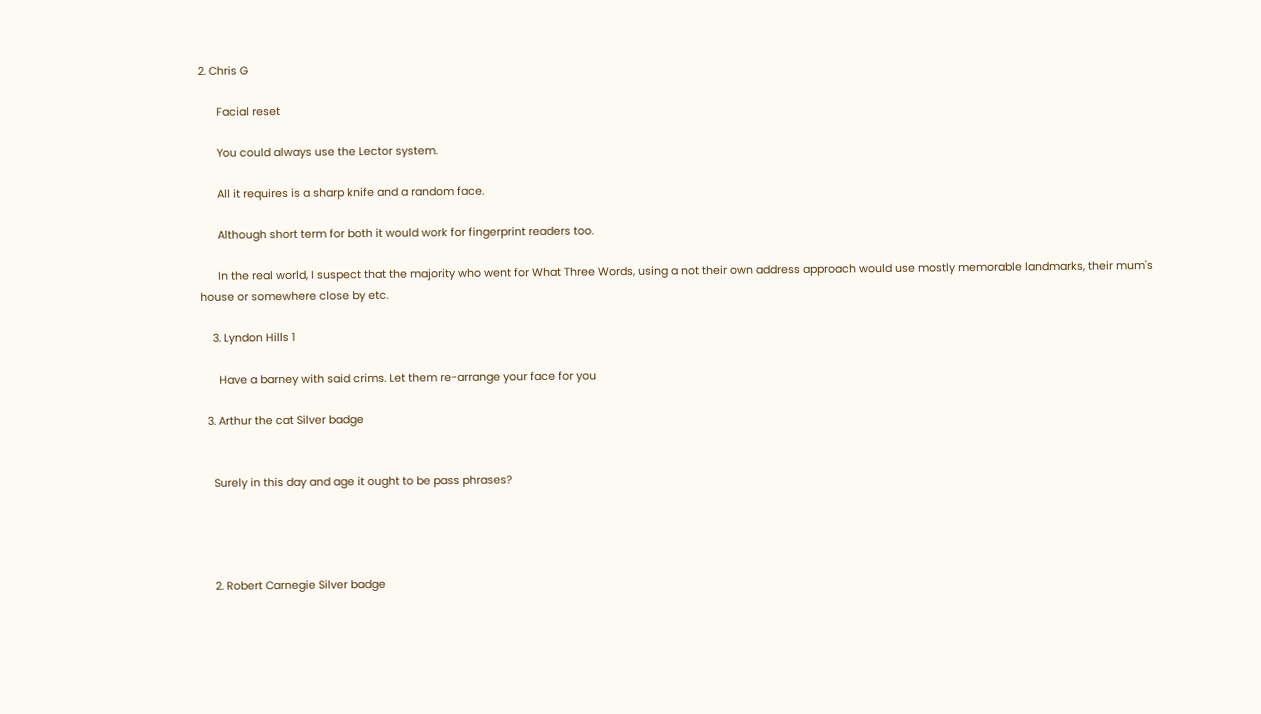2. Chris G

      Facial reset

      You could always use the Lector system.

      All it requires is a sharp knife and a random face.

      Although short term for both it would work for fingerprint readers too.

      In the real world, I suspect that the majority who went for What Three Words, using a not their own address approach would use mostly memorable landmarks, their mum's house or somewhere close by etc.

    3. Lyndon Hills 1

      Have a barney with said crims. Let them re-arrange your face for you

  3. Arthur the cat Silver badge


    Surely in this day and age it ought to be pass phrases?




    2. Robert Carnegie Silver badge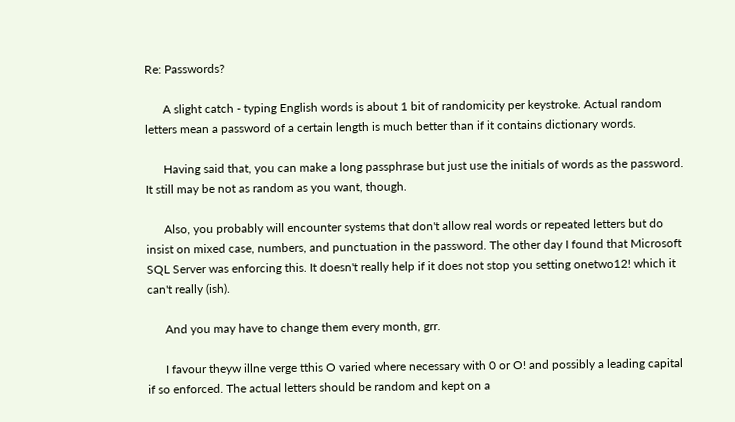Re: Passwords?

      A slight catch - typing English words is about 1 bit of randomicity per keystroke. Actual random letters mean a password of a certain length is much better than if it contains dictionary words.

      Having said that, you can make a long passphrase but just use the initials of words as the password. It still may be not as random as you want, though.

      Also, you probably will encounter systems that don't allow real words or repeated letters but do insist on mixed case, numbers, and punctuation in the password. The other day I found that Microsoft SQL Server was enforcing this. It doesn't really help if it does not stop you setting onetwo12! which it can't really (ish).

      And you may have to change them every month, grr.

      I favour theyw illne verge tthis O varied where necessary with 0 or O! and possibly a leading capital if so enforced. The actual letters should be random and kept on a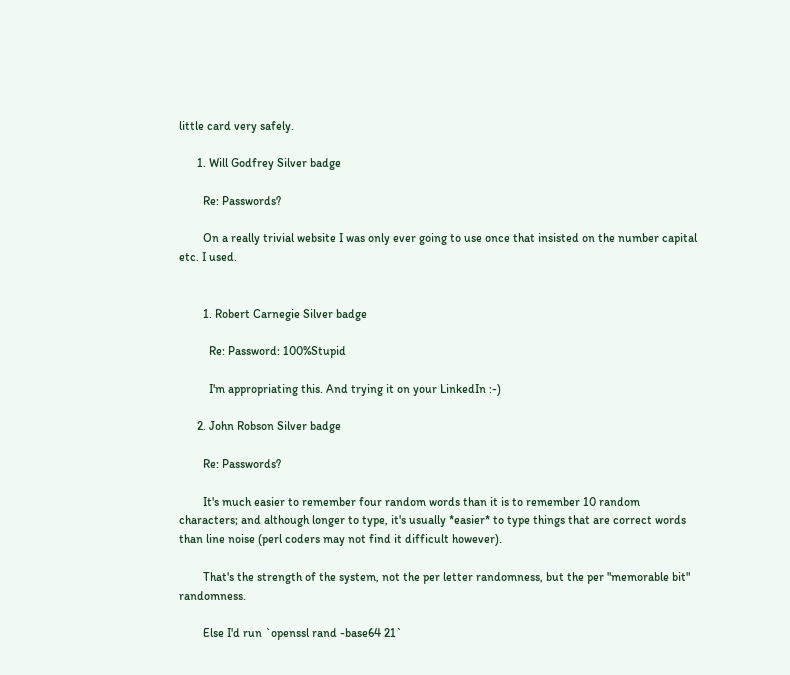little card very safely.

      1. Will Godfrey Silver badge

        Re: Passwords?

        On a really trivial website I was only ever going to use once that insisted on the number capital etc. I used.


        1. Robert Carnegie Silver badge

          Re: Password: 100%Stupid

          I'm appropriating this. And trying it on your LinkedIn :-)

      2. John Robson Silver badge

        Re: Passwords?

        It's much easier to remember four random words than it is to remember 10 random characters; and although longer to type, it's usually *easier* to type things that are correct words than line noise (perl coders may not find it difficult however).

        That's the strength of the system, not the per letter randomness, but the per "memorable bit" randomness.

        Else I'd run `openssl rand -base64 21`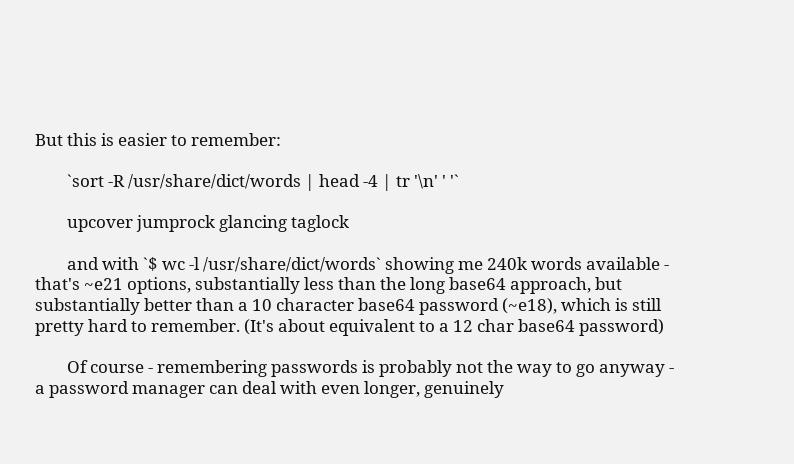But this is easier to remember:

        `sort -R /usr/share/dict/words | head -4 | tr '\n' ' '`

        upcover jumprock glancing taglock

        and with `$ wc -l /usr/share/dict/words` showing me 240k words available - that's ~e21 options, substantially less than the long base64 approach, but substantially better than a 10 character base64 password (~e18), which is still pretty hard to remember. (It's about equivalent to a 12 char base64 password)

        Of course - remembering passwords is probably not the way to go anyway - a password manager can deal with even longer, genuinely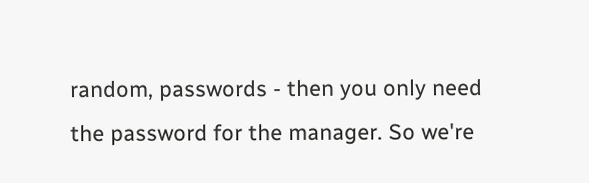random, passwords - then you only need the password for the manager. So we're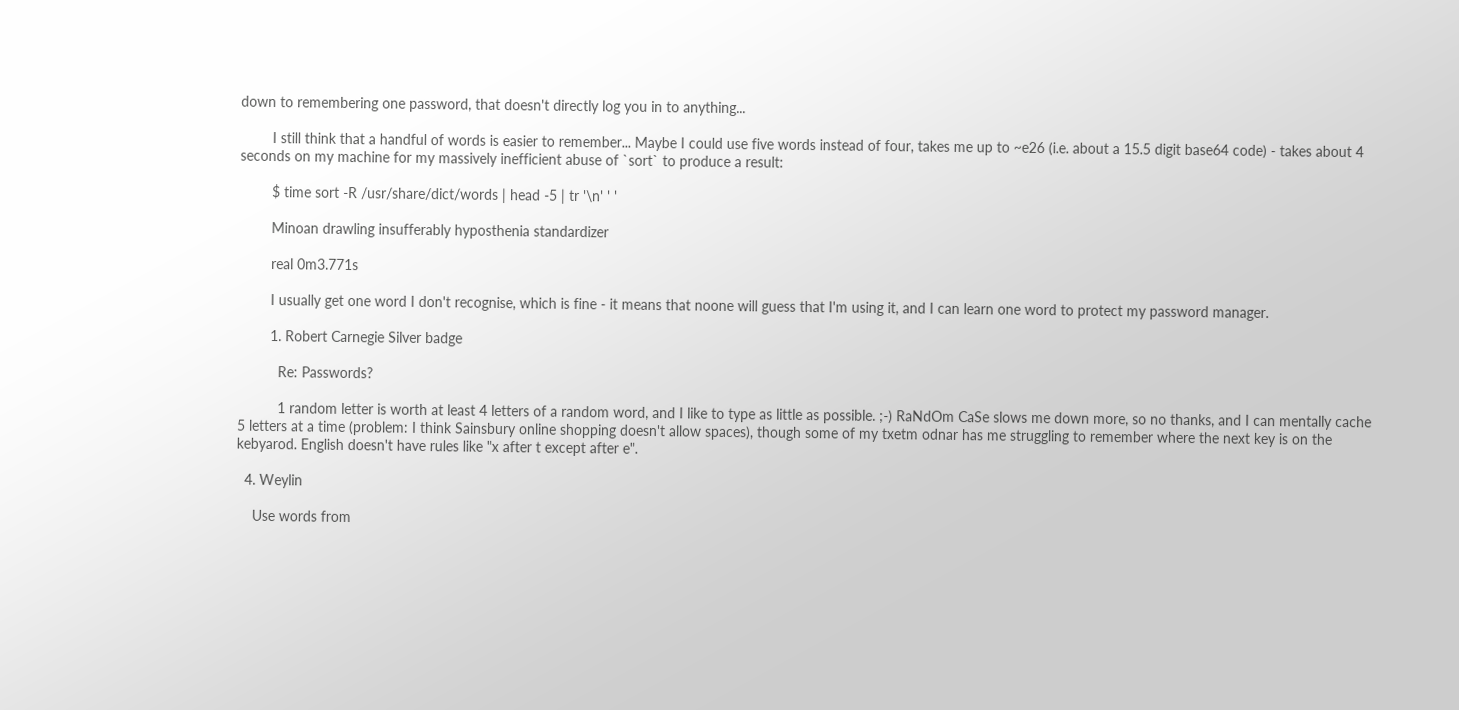down to remembering one password, that doesn't directly log you in to anything...

        I still think that a handful of words is easier to remember... Maybe I could use five words instead of four, takes me up to ~e26 (i.e. about a 15.5 digit base64 code) - takes about 4 seconds on my machine for my massively inefficient abuse of `sort` to produce a result:

        $ time sort -R /usr/share/dict/words | head -5 | tr '\n' ' '

        Minoan drawling insufferably hyposthenia standardizer

        real 0m3.771s

        I usually get one word I don't recognise, which is fine - it means that noone will guess that I'm using it, and I can learn one word to protect my password manager.

        1. Robert Carnegie Silver badge

          Re: Passwords?

          1 random letter is worth at least 4 letters of a random word, and I like to type as little as possible. ;-) RaNdOm CaSe slows me down more, so no thanks, and I can mentally cache 5 letters at a time (problem: I think Sainsbury online shopping doesn't allow spaces), though some of my txetm odnar has me struggling to remember where the next key is on the kebyarod. English doesn't have rules like "x after t except after e".

  4. Weylin

    Use words from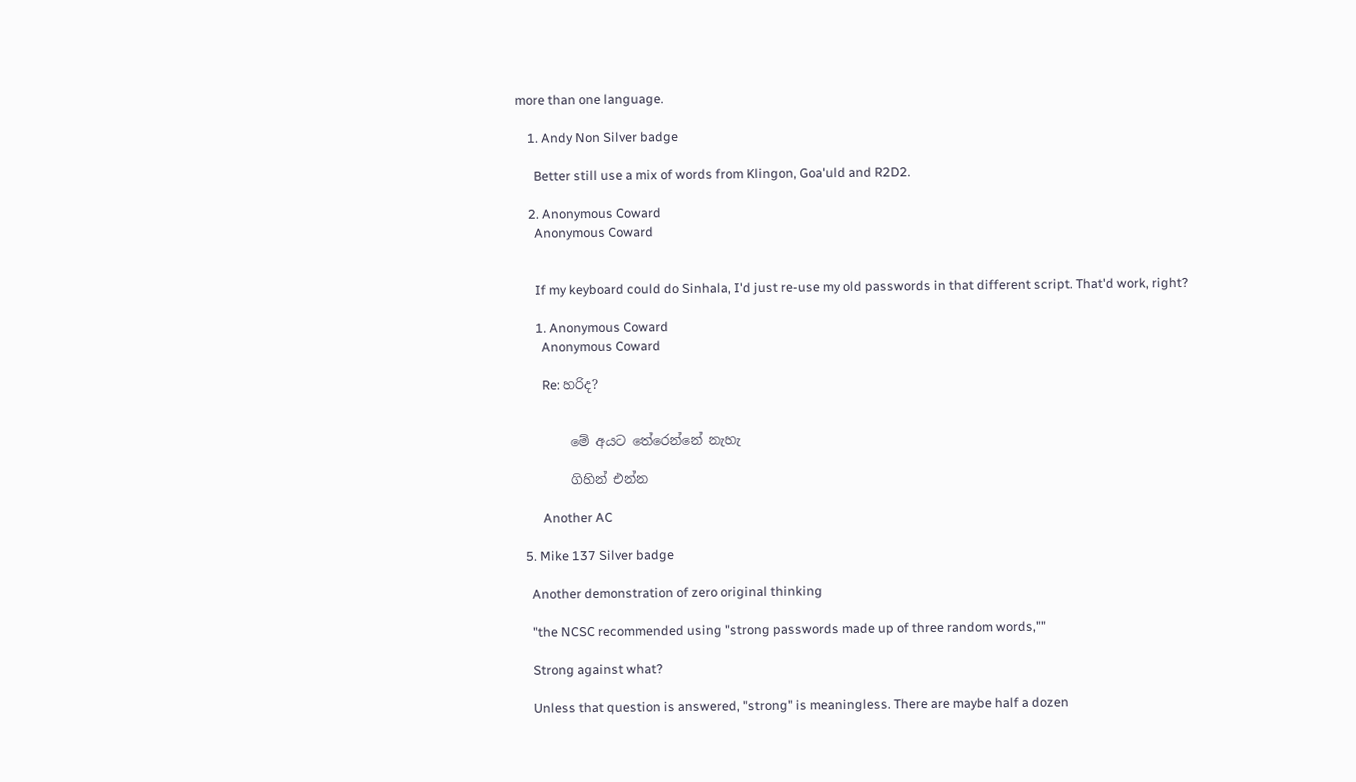more than one language.

    1. Andy Non Silver badge

      Better still use a mix of words from Klingon, Goa'uld and R2D2.

    2. Anonymous Coward
      Anonymous Coward


      If my keyboard could do Sinhala, I'd just re-use my old passwords in that different script. That'd work, right?

      1. Anonymous Coward
        Anonymous Coward

        Re: හරිද?


        මේ අයට තේරෙන්නේ නැහැ

        ගිහින් එන්න

        Another AC

  5. Mike 137 Silver badge

    Another demonstration of zero original thinking

    "the NCSC recommended using "strong passwords made up of three random words,""

    Strong against what?

    Unless that question is answered, "strong" is meaningless. There are maybe half a dozen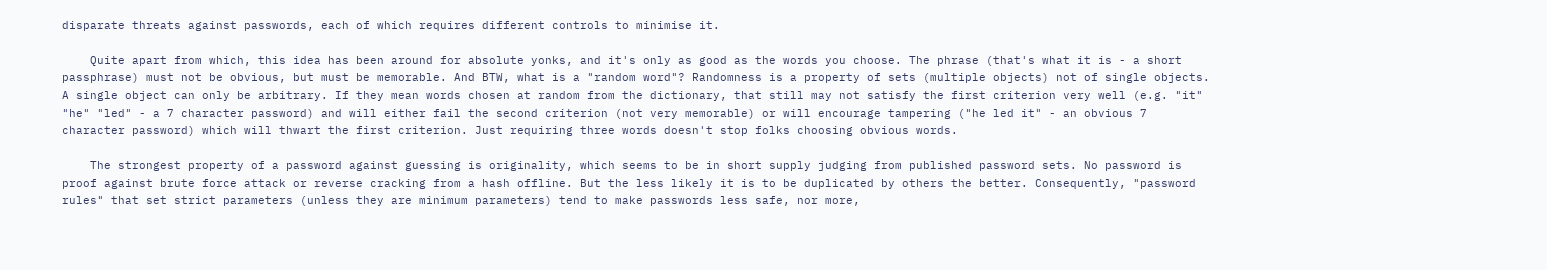disparate threats against passwords, each of which requires different controls to minimise it.

    Quite apart from which, this idea has been around for absolute yonks, and it's only as good as the words you choose. The phrase (that's what it is - a short passphrase) must not be obvious, but must be memorable. And BTW, what is a "random word"? Randomness is a property of sets (multiple objects) not of single objects. A single object can only be arbitrary. If they mean words chosen at random from the dictionary, that still may not satisfy the first criterion very well (e.g. "it" "he" "led" - a 7 character password) and will either fail the second criterion (not very memorable) or will encourage tampering ("he led it" - an obvious 7 character password) which will thwart the first criterion. Just requiring three words doesn't stop folks choosing obvious words.

    The strongest property of a password against guessing is originality, which seems to be in short supply judging from published password sets. No password is proof against brute force attack or reverse cracking from a hash offline. But the less likely it is to be duplicated by others the better. Consequently, "password rules" that set strict parameters (unless they are minimum parameters) tend to make passwords less safe, nor more,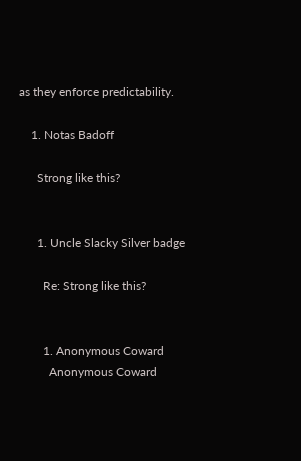as they enforce predictability.

    1. Notas Badoff

      Strong like this?


      1. Uncle Slacky Silver badge

        Re: Strong like this?


        1. Anonymous Coward
          Anonymous Coward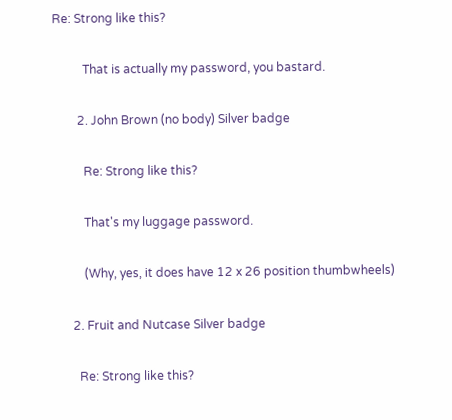Re: Strong like this?

          That is actually my password, you bastard.

        2. John Brown (no body) Silver badge

          Re: Strong like this?

          That's my luggage password.

          (Why, yes, it does have 12 x 26 position thumbwheels)

      2. Fruit and Nutcase Silver badge

        Re: Strong like this?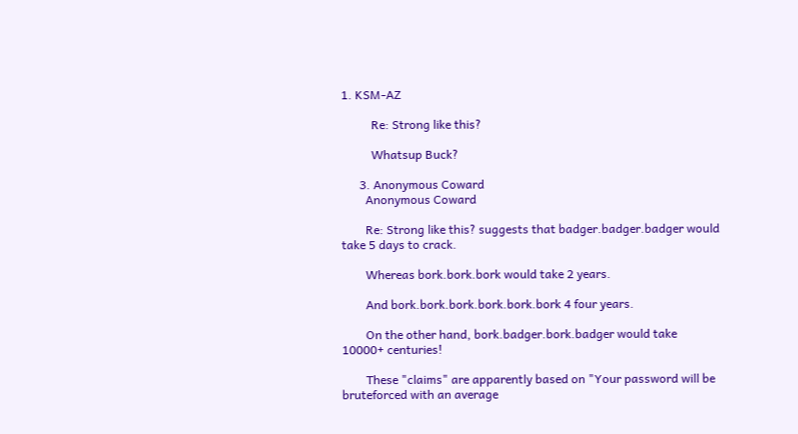1. KSM-AZ

          Re: Strong like this?

          Whatsup Buck?

      3. Anonymous Coward
        Anonymous Coward

        Re: Strong like this? suggests that badger.badger.badger would take 5 days to crack.

        Whereas bork.bork.bork would take 2 years.

        And bork.bork.bork.bork.bork.bork 4 four years.

        On the other hand, bork.badger.bork.badger would take 10000+ centuries!

        These "claims" are apparently based on "Your password will be bruteforced with an average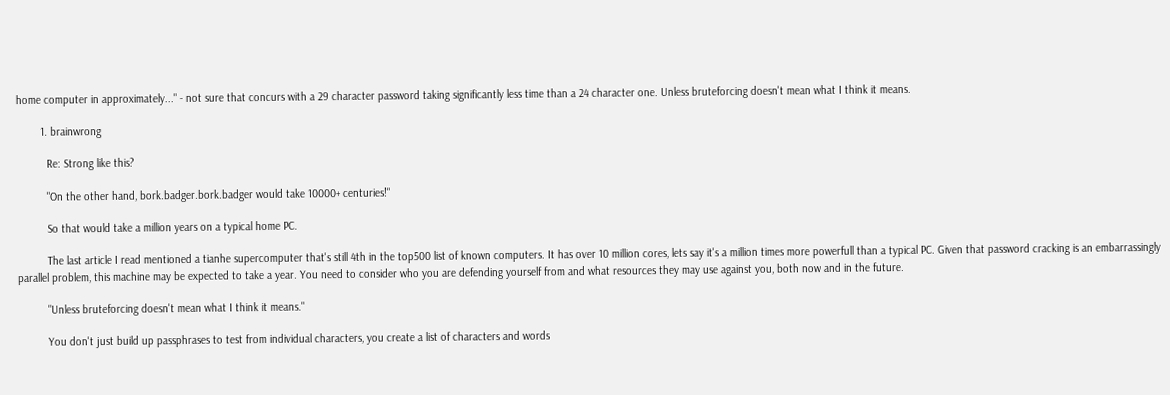home computer in approximately..." - not sure that concurs with a 29 character password taking significantly less time than a 24 character one. Unless bruteforcing doesn't mean what I think it means.

        1. brainwrong

          Re: Strong like this?

          "On the other hand, bork.badger.bork.badger would take 10000+ centuries!"

          So that would take a million years on a typical home PC.

          The last article I read mentioned a tianhe supercomputer that's still 4th in the top500 list of known computers. It has over 10 million cores, lets say it's a million times more powerfull than a typical PC. Given that password cracking is an embarrassingly parallel problem, this machine may be expected to take a year. You need to consider who you are defending yourself from and what resources they may use against you, both now and in the future.

          "Unless bruteforcing doesn't mean what I think it means."

          You don't just build up passphrases to test from individual characters, you create a list of characters and words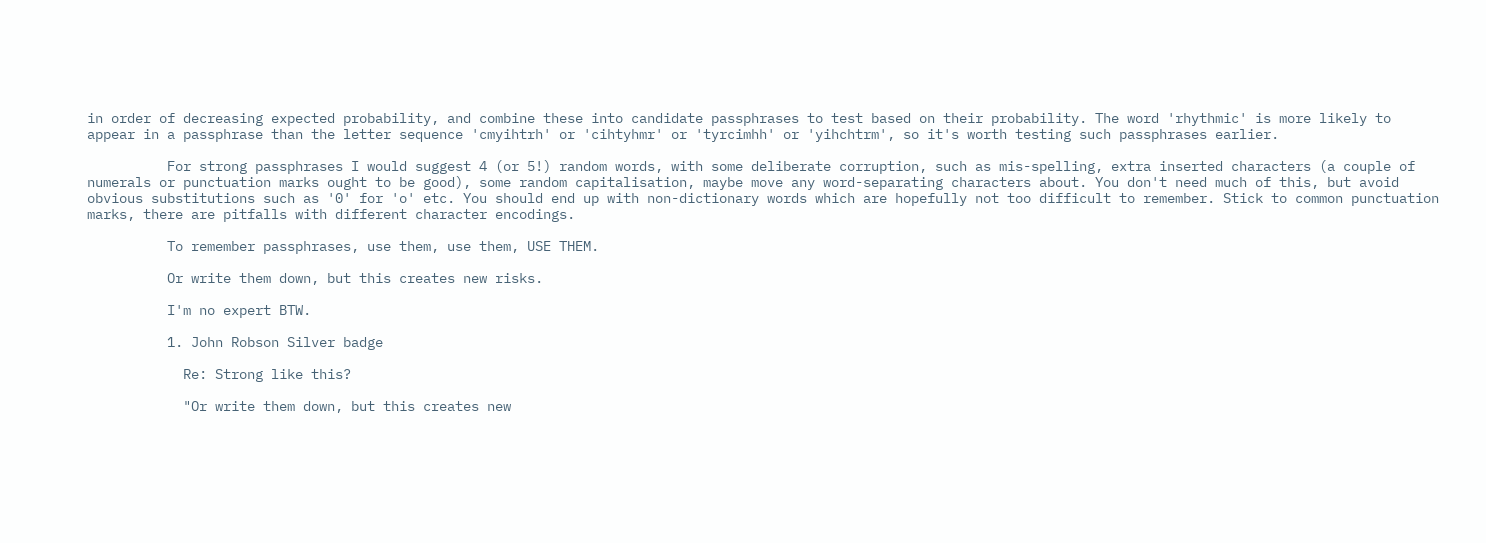in order of decreasing expected probability, and combine these into candidate passphrases to test based on their probability. The word 'rhythmic' is more likely to appear in a passphrase than the letter sequence 'cmyihtrh' or 'cihtyhmr' or 'tyrcimhh' or 'yihchtrm', so it's worth testing such passphrases earlier.

          For strong passphrases I would suggest 4 (or 5!) random words, with some deliberate corruption, such as mis-spelling, extra inserted characters (a couple of numerals or punctuation marks ought to be good), some random capitalisation, maybe move any word-separating characters about. You don't need much of this, but avoid obvious substitutions such as '0' for 'o' etc. You should end up with non-dictionary words which are hopefully not too difficult to remember. Stick to common punctuation marks, there are pitfalls with different character encodings.

          To remember passphrases, use them, use them, USE THEM.

          Or write them down, but this creates new risks.

          I'm no expert BTW.

          1. John Robson Silver badge

            Re: Strong like this?

            "Or write them down, but this creates new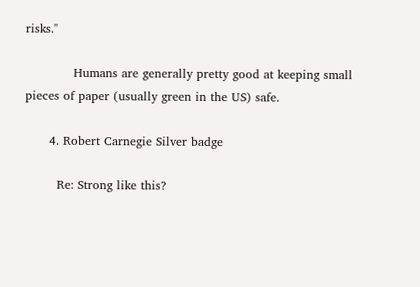risks."

            Humans are generally pretty good at keeping small pieces of paper (usually green in the US) safe.

      4. Robert Carnegie Silver badge

        Re: Strong like this?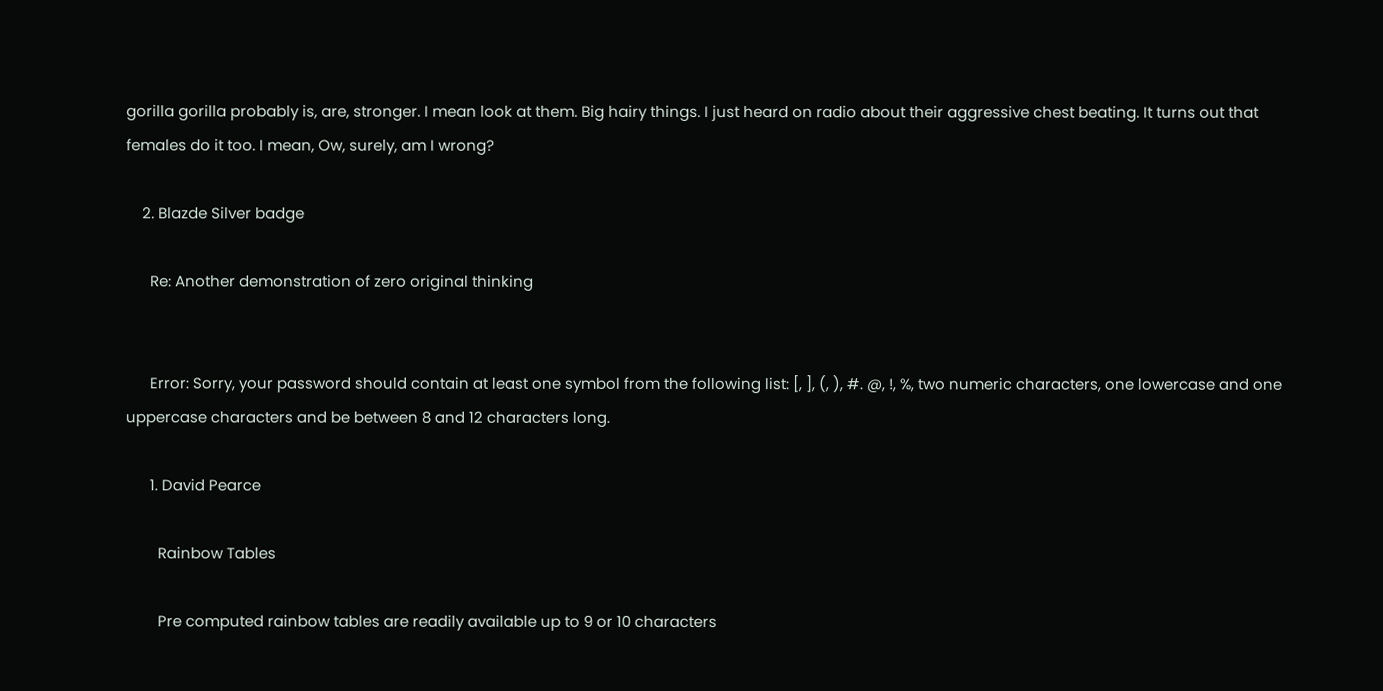gorilla gorilla probably is, are, stronger. I mean look at them. Big hairy things. I just heard on radio about their aggressive chest beating. It turns out that females do it too. I mean, Ow, surely, am I wrong?

    2. Blazde Silver badge

      Re: Another demonstration of zero original thinking


      Error: Sorry, your password should contain at least one symbol from the following list: [, ], (, ), #. @, !, %, two numeric characters, one lowercase and one uppercase characters and be between 8 and 12 characters long.

      1. David Pearce

        Rainbow Tables

        Pre computed rainbow tables are readily available up to 9 or 10 characters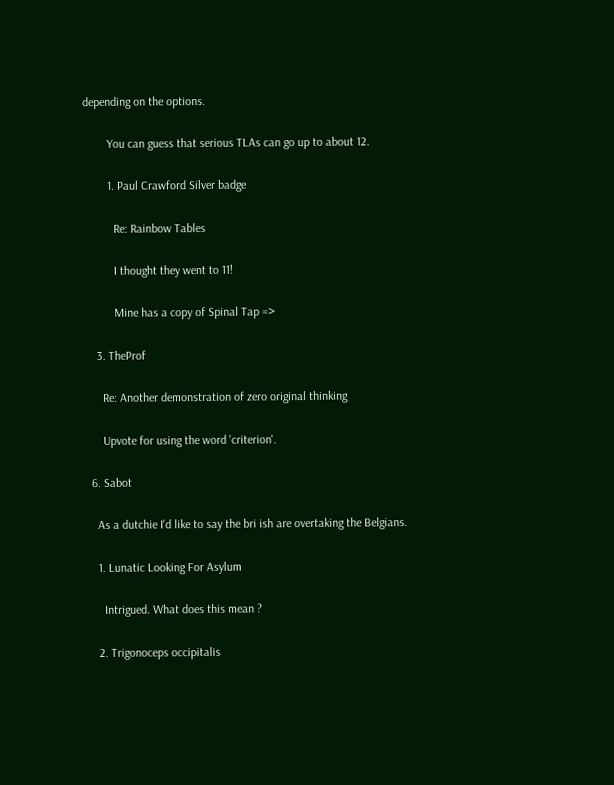depending on the options.

        You can guess that serious TLAs can go up to about 12.

        1. Paul Crawford Silver badge

          Re: Rainbow Tables

          I thought they went to 11!

          Mine has a copy of Spinal Tap =>

    3. TheProf

      Re: Another demonstration of zero original thinking

      Upvote for using the word 'criterion'.

  6. Sabot

    As a dutchie I'd like to say the bri ish are overtaking the Belgians.

    1. Lunatic Looking For Asylum

      Intrigued. What does this mean ?

    2. Trigonoceps occipitalis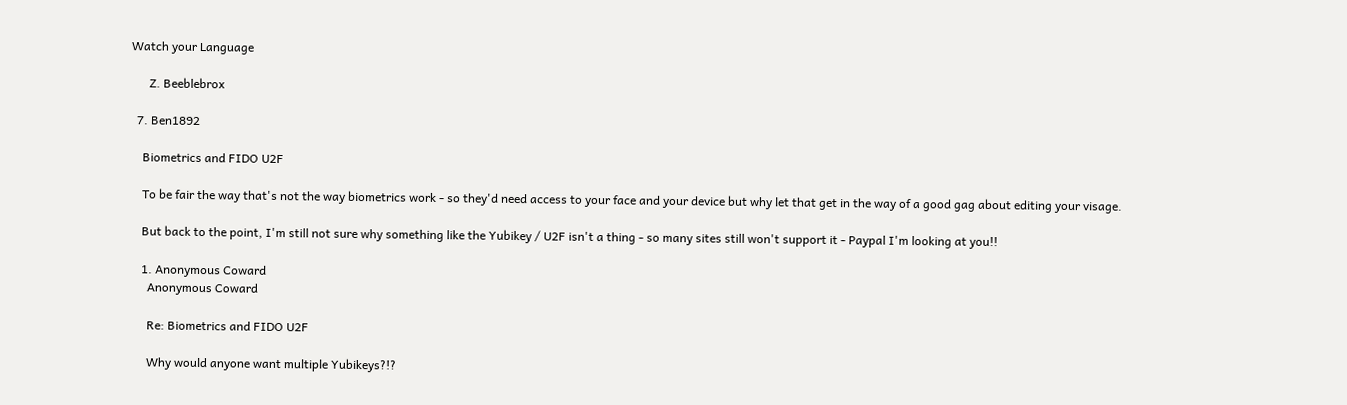Watch your Language

      Z. Beeblebrox

  7. Ben1892

    Biometrics and FIDO U2F

    To be fair the way that's not the way biometrics work - so they'd need access to your face and your device but why let that get in the way of a good gag about editing your visage.

    But back to the point, I'm still not sure why something like the Yubikey / U2F isn't a thing - so many sites still won't support it - Paypal I'm looking at you!!

    1. Anonymous Coward
      Anonymous Coward

      Re: Biometrics and FIDO U2F

      Why would anyone want multiple Yubikeys?!?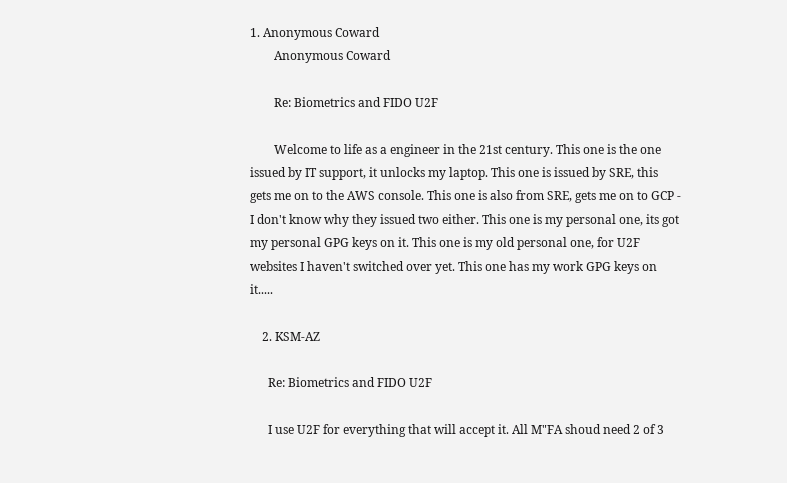1. Anonymous Coward
        Anonymous Coward

        Re: Biometrics and FIDO U2F

        Welcome to life as a engineer in the 21st century. This one is the one issued by IT support, it unlocks my laptop. This one is issued by SRE, this gets me on to the AWS console. This one is also from SRE, gets me on to GCP - I don't know why they issued two either. This one is my personal one, its got my personal GPG keys on it. This one is my old personal one, for U2F websites I haven't switched over yet. This one has my work GPG keys on it.....

    2. KSM-AZ

      Re: Biometrics and FIDO U2F

      I use U2F for everything that will accept it. All M"FA shoud need 2 of 3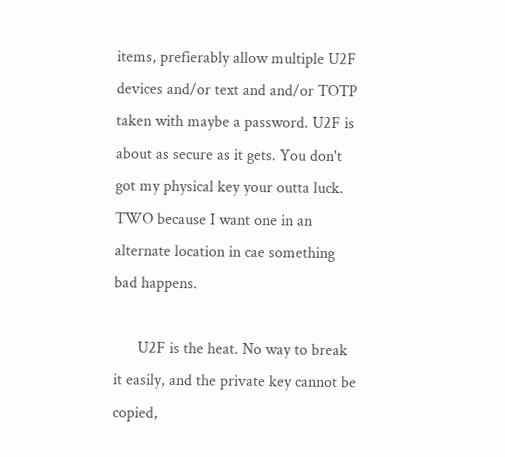items, prefierably allow multiple U2F devices and/or text and and/or TOTP taken with maybe a password. U2F is about as secure as it gets. You don't got my physical key your outta luck. TWO because I want one in an alternate location in cae something bad happens.

      U2F is the heat. No way to break it easily, and the private key cannot be copied,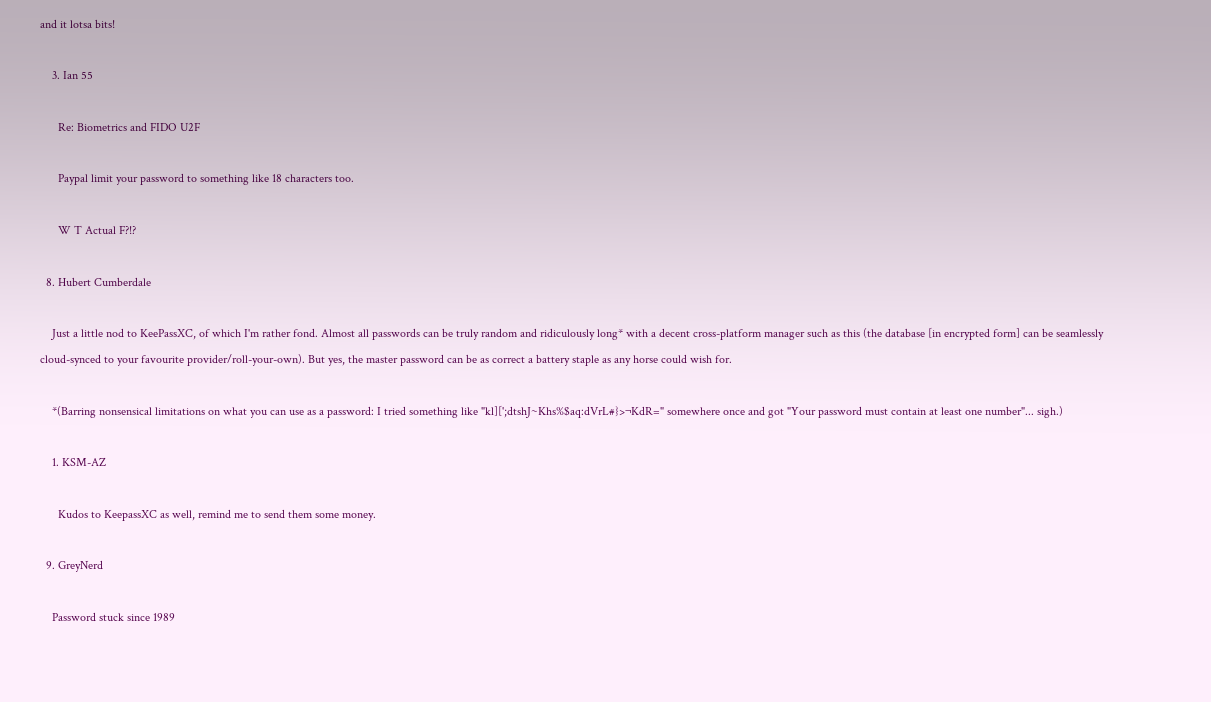and it lotsa bits!

    3. Ian 55

      Re: Biometrics and FIDO U2F

      Paypal limit your password to something like 18 characters too.

      W T Actual F?!?

  8. Hubert Cumberdale

    Just a little nod to KeePassXC, of which I'm rather fond. Almost all passwords can be truly random and ridiculously long* with a decent cross-platform manager such as this (the database [in encrypted form] can be seamlessly cloud-synced to your favourite provider/roll-your-own). But yes, the master password can be as correct a battery staple as any horse could wish for.

    *(Barring nonsensical limitations on what you can use as a password: I tried something like "kl][';dtshJ~Khs%$aq:dVrL#}>¬KdR=" somewhere once and got "Your password must contain at least one number"... sigh.)

    1. KSM-AZ

      Kudos to KeepassXC as well, remind me to send them some money.

  9. GreyNerd

    Password stuck since 1989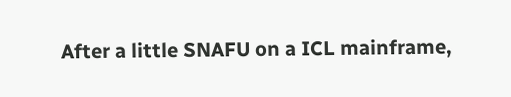After a little SNAFU on a ICL mainframe,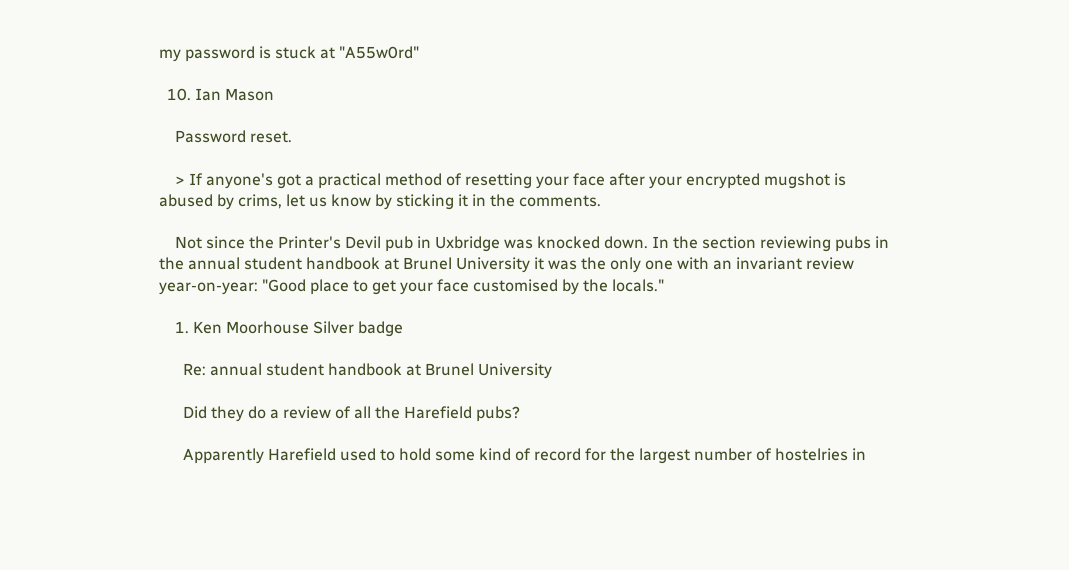my password is stuck at "A55w0rd"

  10. Ian Mason

    Password reset.

    > If anyone's got a practical method of resetting your face after your encrypted mugshot is abused by crims, let us know by sticking it in the comments.

    Not since the Printer's Devil pub in Uxbridge was knocked down. In the section reviewing pubs in the annual student handbook at Brunel University it was the only one with an invariant review year-on-year: "Good place to get your face customised by the locals."

    1. Ken Moorhouse Silver badge

      Re: annual student handbook at Brunel University

      Did they do a review of all the Harefield pubs?

      Apparently Harefield used to hold some kind of record for the largest number of hostelries in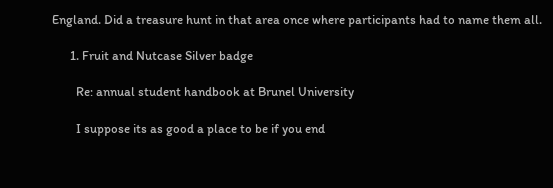England. Did a treasure hunt in that area once where participants had to name them all.

      1. Fruit and Nutcase Silver badge

        Re: annual student handbook at Brunel University

        I suppose its as good a place to be if you end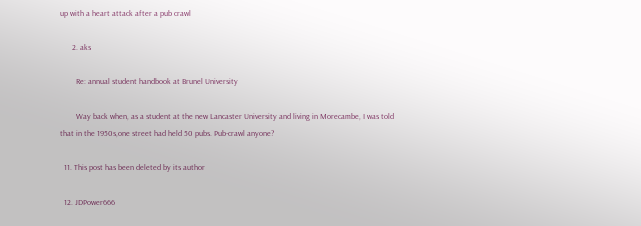up with a heart attack after a pub crawl

      2. aks

        Re: annual student handbook at Brunel University

        Way back when, as a student at the new Lancaster University and living in Morecambe, I was told that in the 1950s,one street had held 50 pubs. Pub-crawl anyone?

  11. This post has been deleted by its author

  12. JDPower666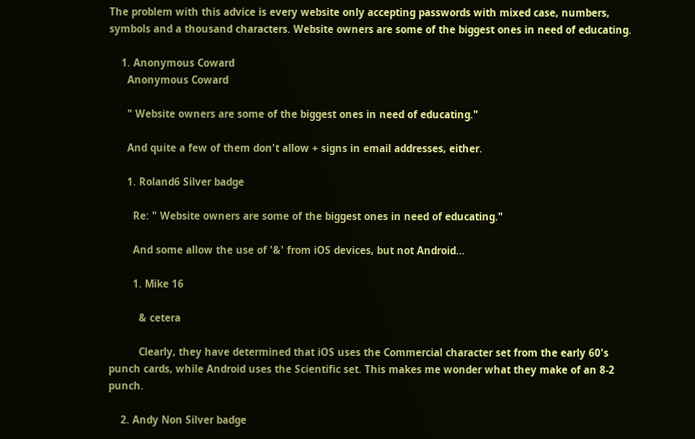The problem with this advice is every website only accepting passwords with mixed case, numbers, symbols and a thousand characters. Website owners are some of the biggest ones in need of educating.

    1. Anonymous Coward
      Anonymous Coward

      " Website owners are some of the biggest ones in need of educating."

      And quite a few of them don't allow + signs in email addresses, either.

      1. Roland6 Silver badge

        Re: " Website owners are some of the biggest ones in need of educating."

        And some allow the use of '&' from iOS devices, but not Android...

        1. Mike 16

          & cetera

          Clearly, they have determined that iOS uses the Commercial character set from the early 60's punch cards, while Android uses the Scientific set. This makes me wonder what they make of an 8-2 punch.

    2. Andy Non Silver badge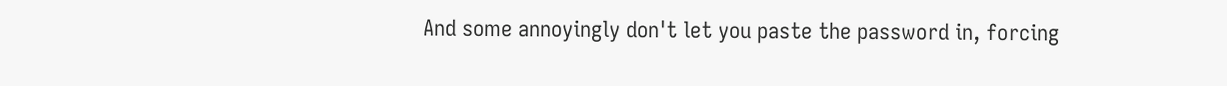And some annoyingly don't let you paste the password in, forcing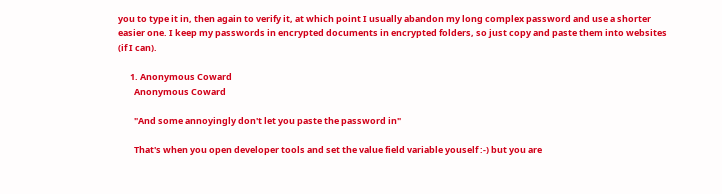you to type it in, then again to verify it, at which point I usually abandon my long complex password and use a shorter easier one. I keep my passwords in encrypted documents in encrypted folders, so just copy and paste them into websites (if I can).

      1. Anonymous Coward
        Anonymous Coward

        "And some annoyingly don't let you paste the password in"

        That's when you open developer tools and set the value field variable youself :-) but you are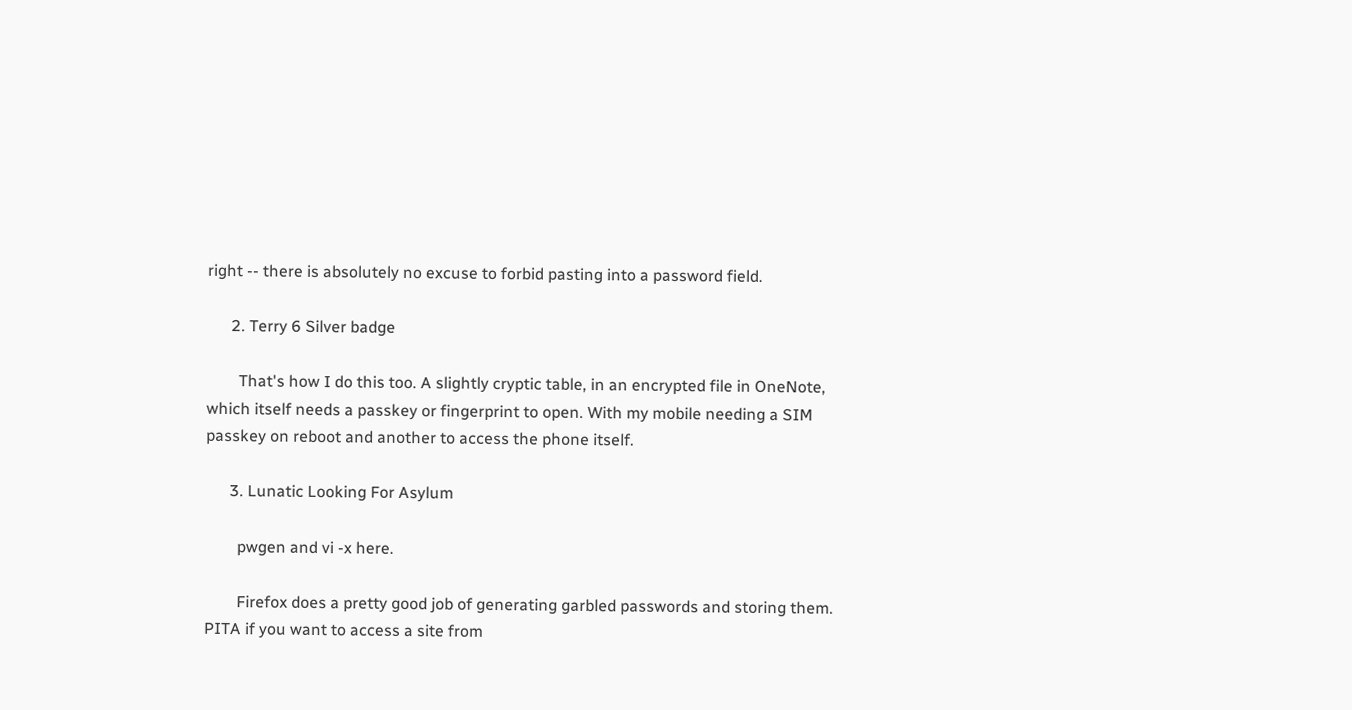right -- there is absolutely no excuse to forbid pasting into a password field.

      2. Terry 6 Silver badge

        That's how I do this too. A slightly cryptic table, in an encrypted file in OneNote, which itself needs a passkey or fingerprint to open. With my mobile needing a SIM passkey on reboot and another to access the phone itself.

      3. Lunatic Looking For Asylum

        pwgen and vi -x here.

        Firefox does a pretty good job of generating garbled passwords and storing them. PITA if you want to access a site from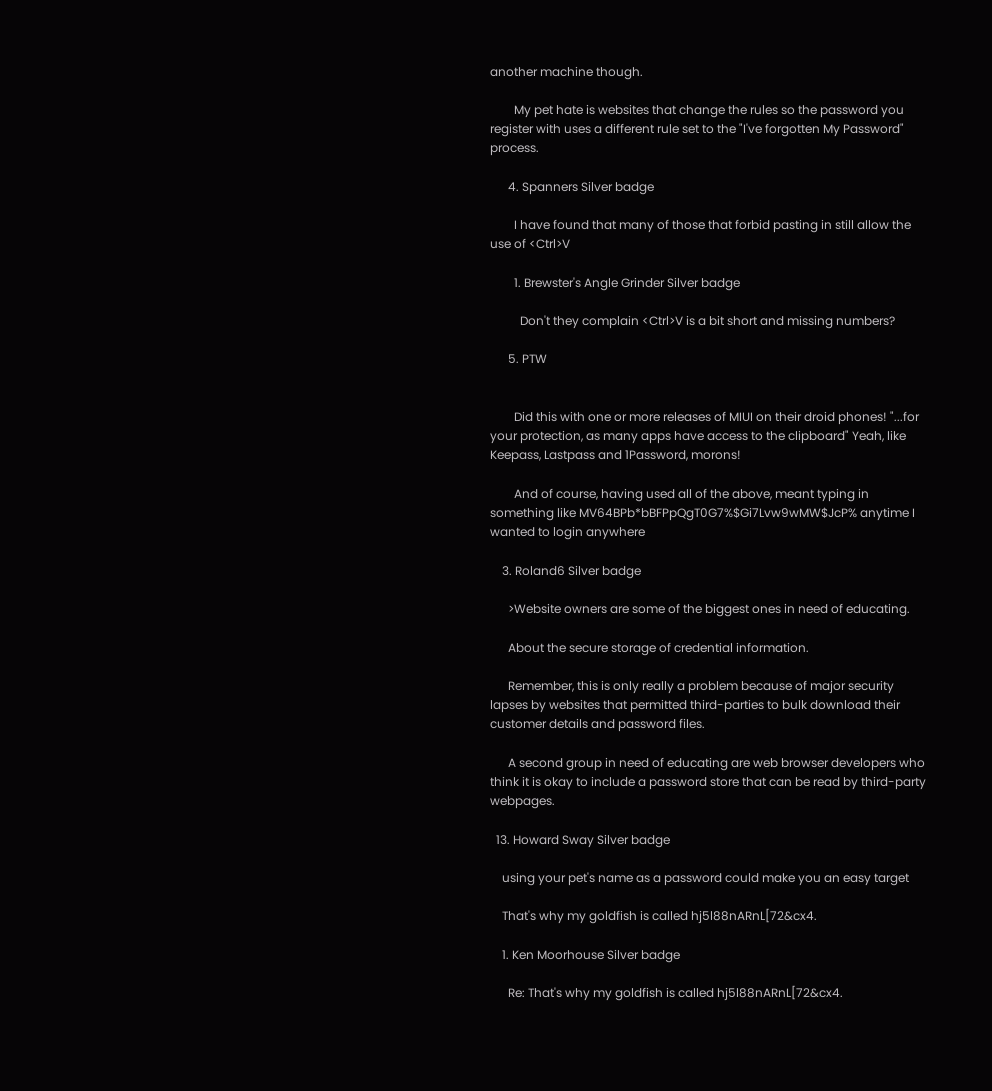another machine though.

        My pet hate is websites that change the rules so the password you register with uses a different rule set to the "I've forgotten My Password" process.

      4. Spanners Silver badge

        I have found that many of those that forbid pasting in still allow the use of <Ctrl>V

        1. Brewster's Angle Grinder Silver badge

          Don't they complain <Ctrl>V is a bit short and missing numbers?

      5. PTW


        Did this with one or more releases of MIUI on their droid phones! "...for your protection, as many apps have access to the clipboard" Yeah, like Keepass, Lastpass and 1Password, morons!

        And of course, having used all of the above, meant typing in something like MV64BPb*bBFPpQgT0G7%$Gi7Lvw9wMW$JcP% anytime I wanted to login anywhere

    3. Roland6 Silver badge

      >Website owners are some of the biggest ones in need of educating.

      About the secure storage of credential information.

      Remember, this is only really a problem because of major security lapses by websites that permitted third-parties to bulk download their customer details and password files.

      A second group in need of educating are web browser developers who think it is okay to include a password store that can be read by third-party webpages.

  13. Howard Sway Silver badge

    using your pet's name as a password could make you an easy target

    That's why my goldfish is called hj5l88nARnL[72&cx4.

    1. Ken Moorhouse Silver badge

      Re: That's why my goldfish is called hj5l88nARnL[72&cx4.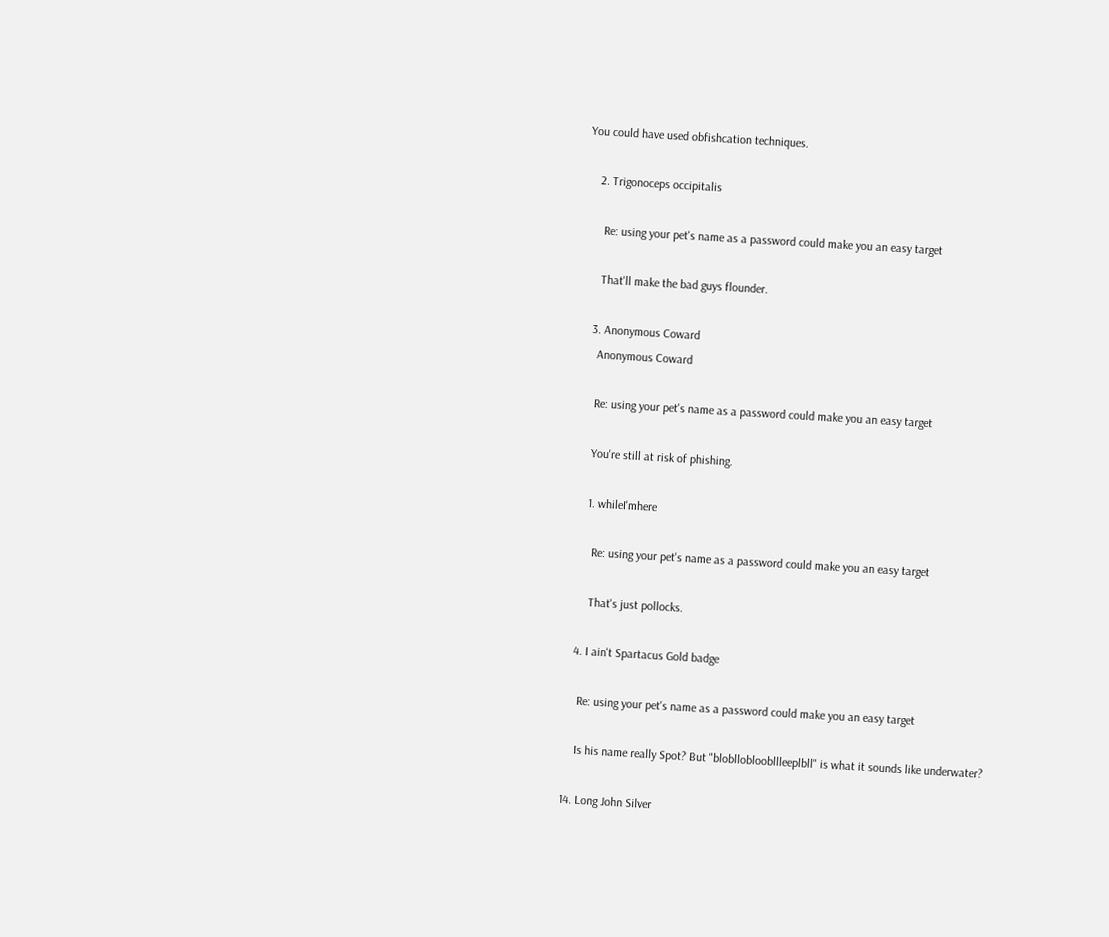You could have used obfishcation techniques.

    2. Trigonoceps occipitalis

      Re: using your pet's name as a password could make you an easy target

      That'll make the bad guys flounder.

    3. Anonymous Coward
      Anonymous Coward

      Re: using your pet's name as a password could make you an easy target

      You're still at risk of phishing.

      1. whileI'mhere

        Re: using your pet's name as a password could make you an easy target

        That's just pollocks.

    4. I ain't Spartacus Gold badge

      Re: using your pet's name as a password could make you an easy target

      Is his name really Spot? But "blobllobloobllleeplbll" is what it sounds like underwater?

  14. Long John Silver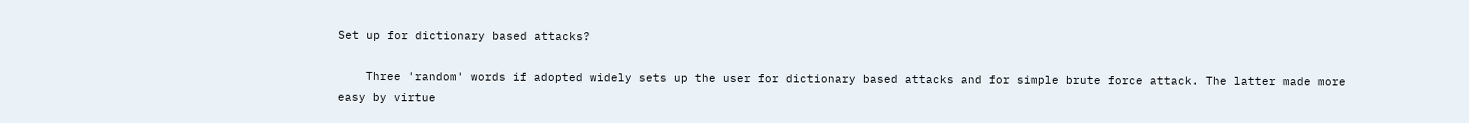Set up for dictionary based attacks?

    Three 'random' words if adopted widely sets up the user for dictionary based attacks and for simple brute force attack. The latter made more easy by virtue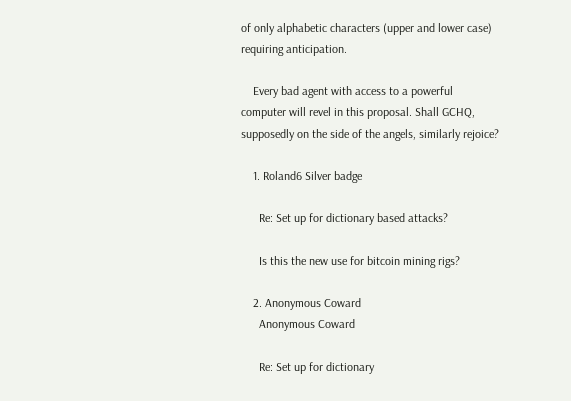of only alphabetic characters (upper and lower case) requiring anticipation.

    Every bad agent with access to a powerful computer will revel in this proposal. Shall GCHQ, supposedly on the side of the angels, similarly rejoice?

    1. Roland6 Silver badge

      Re: Set up for dictionary based attacks?

      Is this the new use for bitcoin mining rigs?

    2. Anonymous Coward
      Anonymous Coward

      Re: Set up for dictionary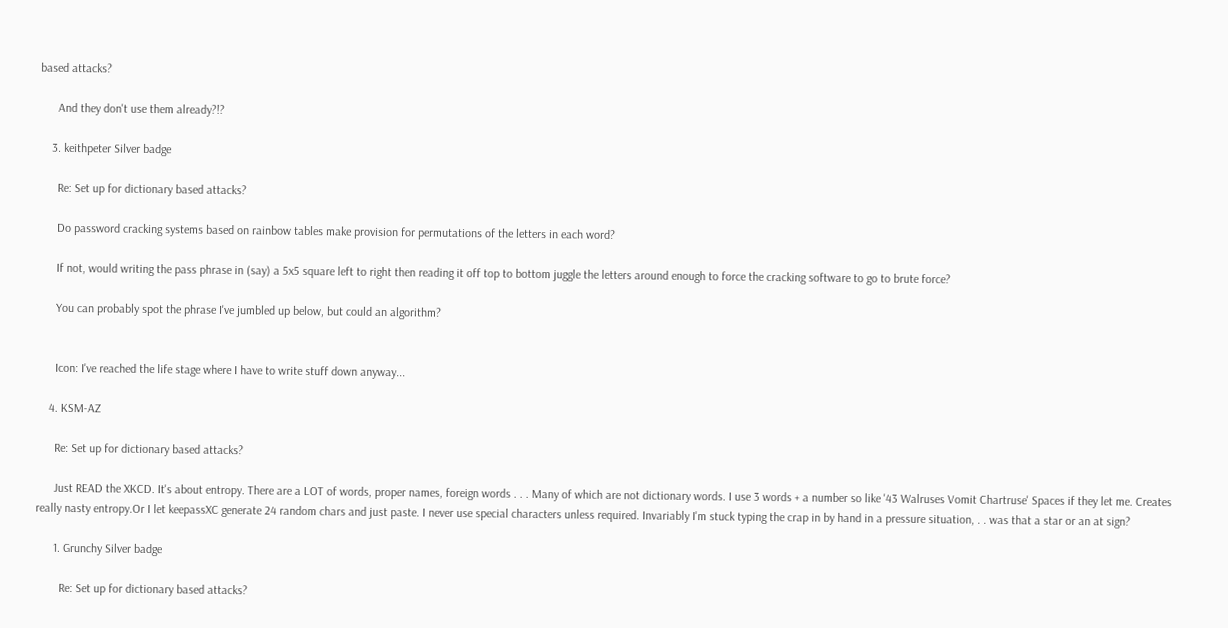based attacks?

      And they don't use them already?!?

    3. keithpeter Silver badge

      Re: Set up for dictionary based attacks?

      Do password cracking systems based on rainbow tables make provision for permutations of the letters in each word?

      If not, would writing the pass phrase in (say) a 5x5 square left to right then reading it off top to bottom juggle the letters around enough to force the cracking software to go to brute force?

      You can probably spot the phrase I've jumbled up below, but could an algorithm?


      Icon: I've reached the life stage where I have to write stuff down anyway...

    4. KSM-AZ

      Re: Set up for dictionary based attacks?

      Just READ the XKCD. It's about entropy. There are a LOT of words, proper names, foreign words . . . Many of which are not dictionary words. I use 3 words + a number so like '43 Walruses Vomit Chartruse' Spaces if they let me. Creates really nasty entropy.Or I let keepassXC generate 24 random chars and just paste. I never use special characters unless required. Invariably I'm stuck typing the crap in by hand in a pressure situation, . . was that a star or an at sign?

      1. Grunchy Silver badge

        Re: Set up for dictionary based attacks?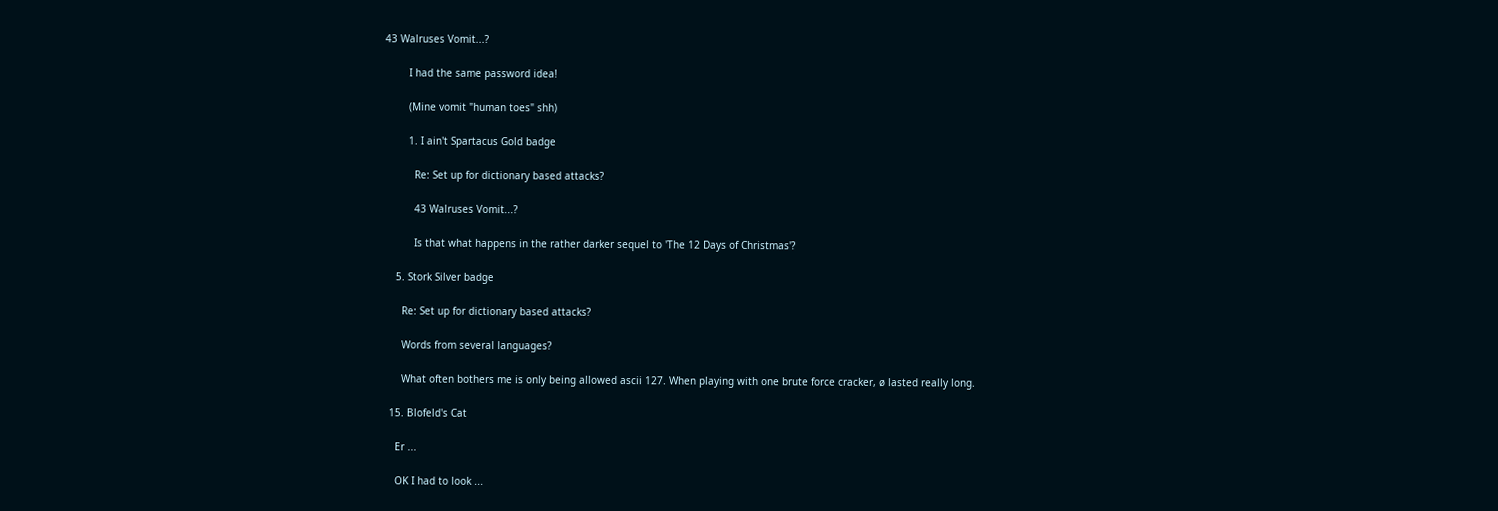43 Walruses Vomit...?

        I had the same password idea!

        (Mine vomit "human toes" shh)

        1. I ain't Spartacus Gold badge

          Re: Set up for dictionary based attacks?

          43 Walruses Vomit...?

          Is that what happens in the rather darker sequel to 'The 12 Days of Christmas'?

    5. Stork Silver badge

      Re: Set up for dictionary based attacks?

      Words from several languages?

      What often bothers me is only being allowed ascii 127. When playing with one brute force cracker, ø lasted really long.

  15. Blofeld's Cat

    Er ...

    OK I had to look ...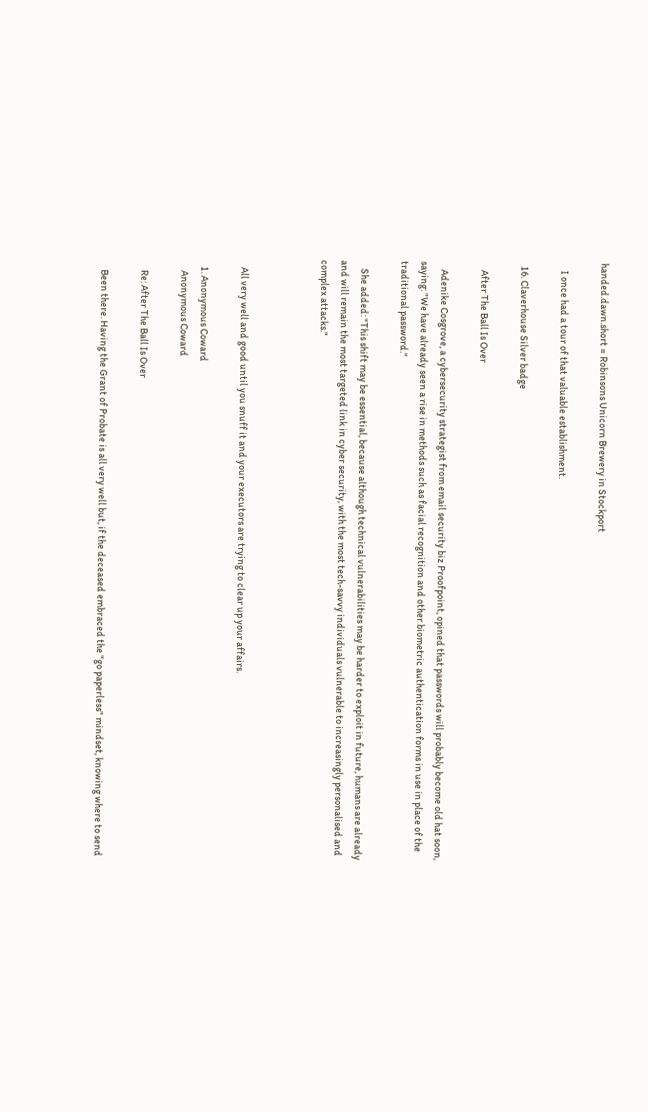handed.dawn.short = Robinsons Unicorn Brewery in Stockport

    I once had a tour of that valuable establishment.

  16. Claverhouse Silver badge

    After The Ball Is Over

    Adenike Cosgrove, a cybersecurity strategist from email security biz Proofpoint, opined that passwords will probably become old hat soon, saying: "We have already seen a rise in methods such as facial recognition and other biometric authentication forms in use in place of the traditional password."

    She added: "This shift may be essential, because although technical vulnerabilities may be harder to exploit in future, humans are already and will remain the most targeted link in cyber security, with the most tech-savvy individuals vulnerable to increasingly personalised and complex attacks."



    All very well and good until you snuff it and your executors are trying to clear up your affairs.

    1. Anonymous Coward
      Anonymous Coward

      Re: After The Ball Is Over

      Been there. Having the Grant of Probate is all very well but, if the deceased embraced the "go paperless" mindset, knowing where to send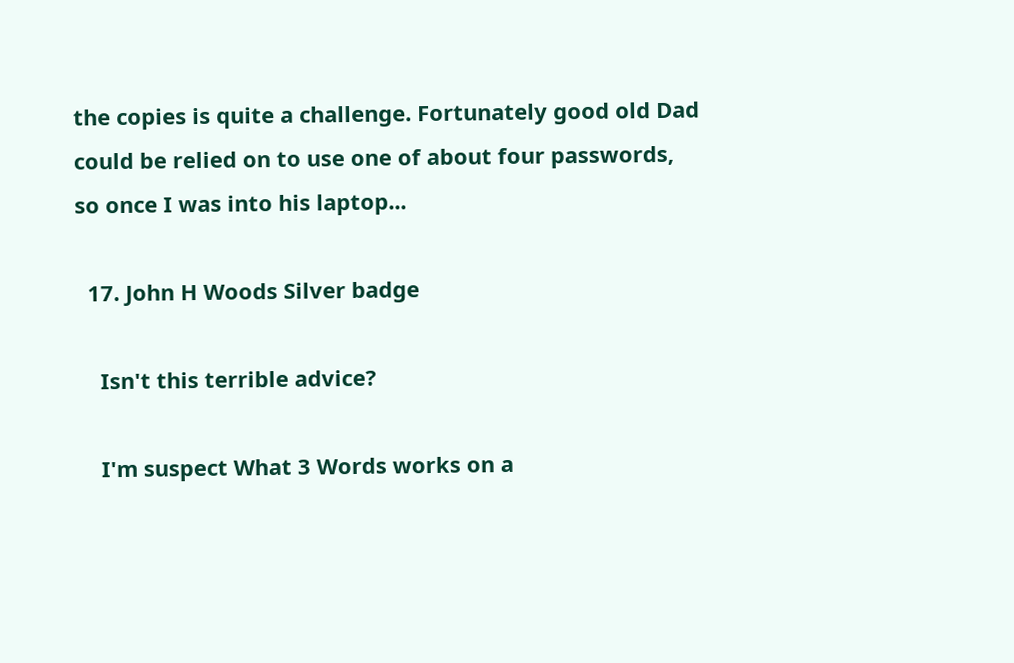the copies is quite a challenge. Fortunately good old Dad could be relied on to use one of about four passwords, so once I was into his laptop...

  17. John H Woods Silver badge

    Isn't this terrible advice?

    I'm suspect What 3 Words works on a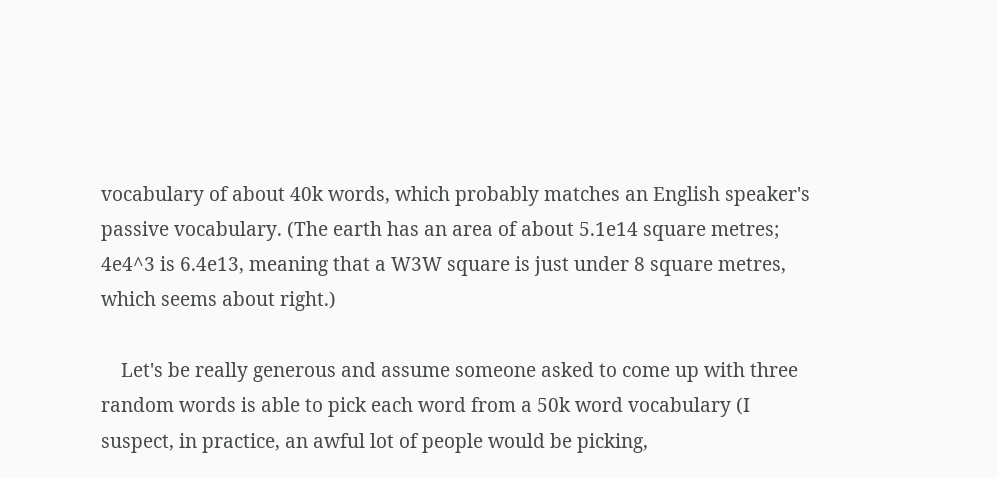vocabulary of about 40k words, which probably matches an English speaker's passive vocabulary. (The earth has an area of about 5.1e14 square metres; 4e4^3 is 6.4e13, meaning that a W3W square is just under 8 square metres, which seems about right.)

    Let's be really generous and assume someone asked to come up with three random words is able to pick each word from a 50k word vocabulary (I suspect, in practice, an awful lot of people would be picking,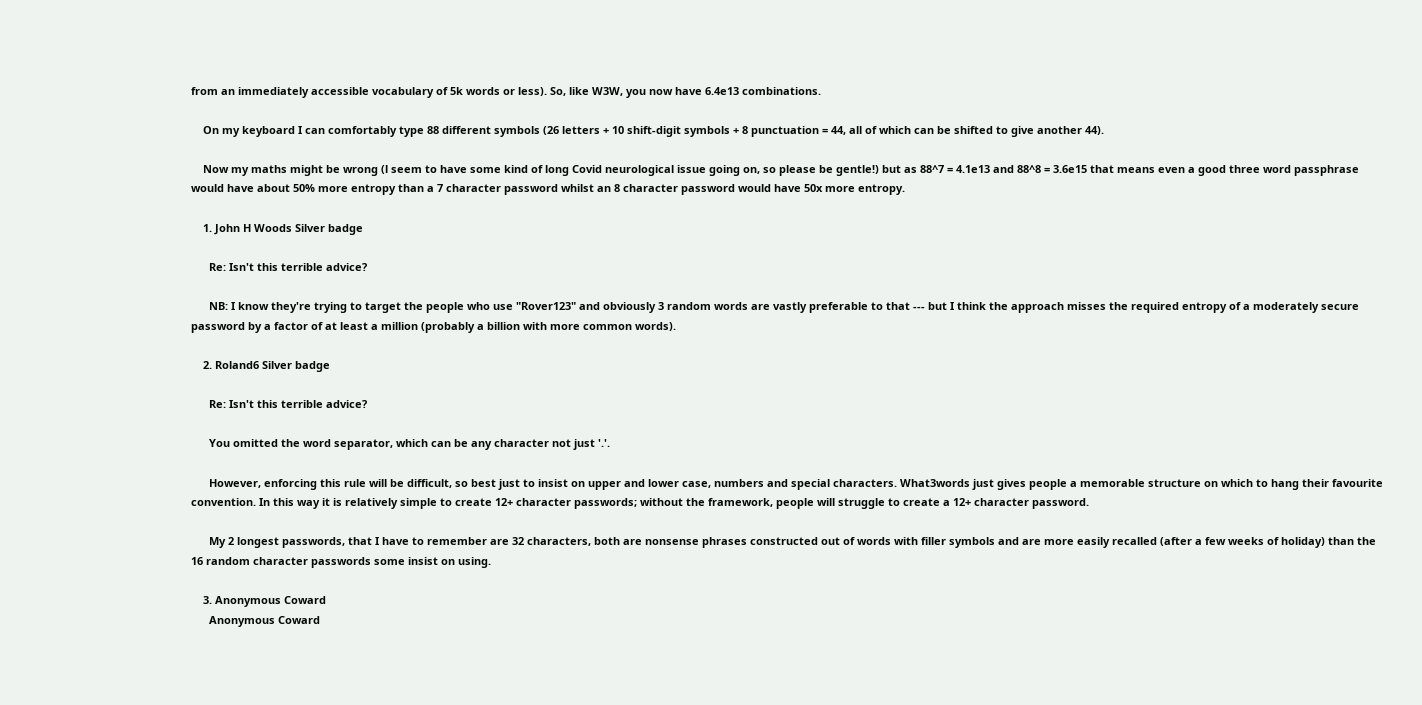from an immediately accessible vocabulary of 5k words or less). So, like W3W, you now have 6.4e13 combinations.

    On my keyboard I can comfortably type 88 different symbols (26 letters + 10 shift-digit symbols + 8 punctuation = 44, all of which can be shifted to give another 44).

    Now my maths might be wrong (l seem to have some kind of long Covid neurological issue going on, so please be gentle!) but as 88^7 = 4.1e13 and 88^8 = 3.6e15 that means even a good three word passphrase would have about 50% more entropy than a 7 character password whilst an 8 character password would have 50x more entropy.

    1. John H Woods Silver badge

      Re: Isn't this terrible advice?

      NB: I know they're trying to target the people who use "Rover123" and obviously 3 random words are vastly preferable to that --- but I think the approach misses the required entropy of a moderately secure password by a factor of at least a million (probably a billion with more common words).

    2. Roland6 Silver badge

      Re: Isn't this terrible advice?

      You omitted the word separator, which can be any character not just '.'.

      However, enforcing this rule will be difficult, so best just to insist on upper and lower case, numbers and special characters. What3words just gives people a memorable structure on which to hang their favourite convention. In this way it is relatively simple to create 12+ character passwords; without the framework, people will struggle to create a 12+ character password.

      My 2 longest passwords, that I have to remember are 32 characters, both are nonsense phrases constructed out of words with filler symbols and are more easily recalled (after a few weeks of holiday) than the 16 random character passwords some insist on using.

    3. Anonymous Coward
      Anonymous Coward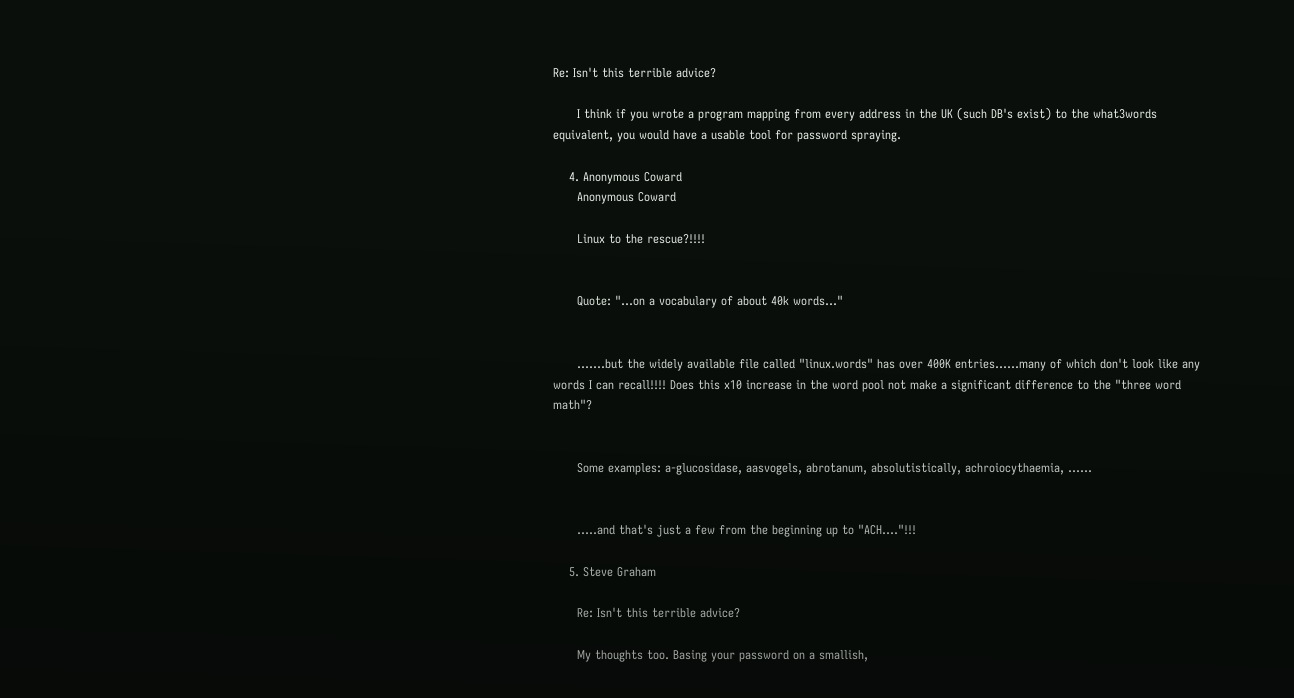Re: Isn't this terrible advice?

      I think if you wrote a program mapping from every address in the UK (such DB's exist) to the what3words equivalent, you would have a usable tool for password spraying.

    4. Anonymous Coward
      Anonymous Coward

      Linux to the rescue?!!!!


      Quote: "...on a vocabulary of about 40k words..."


      .......but the widely available file called "linux.words" has over 400K entries......many of which don't look like any words I can recall!!!! Does this x10 increase in the word pool not make a significant difference to the "three word math"?


      Some examples: a-glucosidase, aasvogels, abrotanum, absolutistically, achroiocythaemia, ......


      .....and that's just a few from the beginning up to "ACH...."!!!

    5. Steve Graham

      Re: Isn't this terrible advice?

      My thoughts too. Basing your password on a smallish,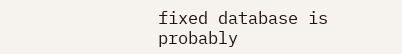fixed database is probably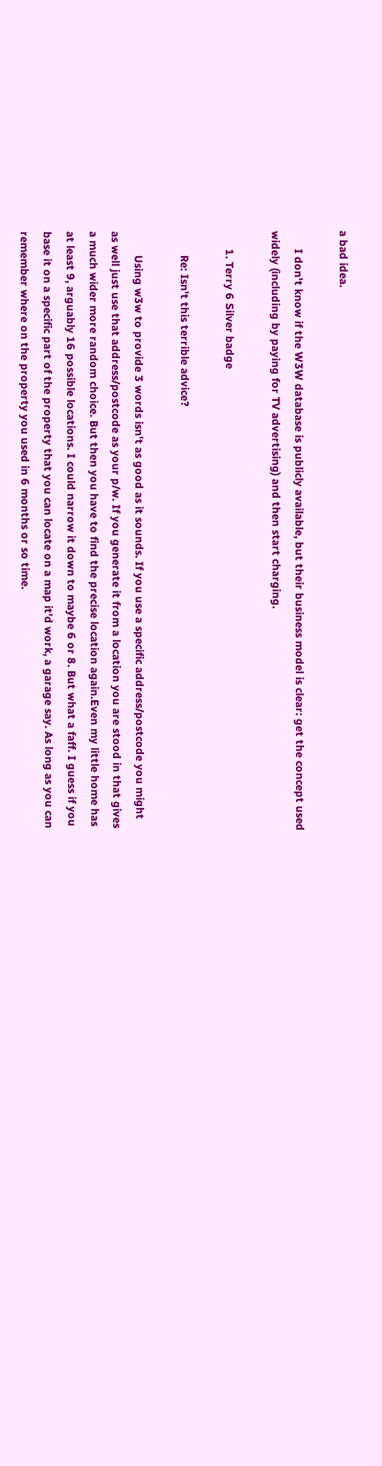a bad idea.

      I don't know if the W3W database is publicly available, but their business model is clear: get the concept used widely (including by paying for TV advertising) and then start charging.

      1. Terry 6 Silver badge

        Re: Isn't this terrible advice?

        Using w3w to provide 3 words isn't as good as it sounds. If you use a specific address/postcode you might as well just use that address/postcode as your p/w. If you generate it from a location you are stood in that gives a much wider more random choice. But then you have to find the precise location again.Even my little home has at least 9, arguably 16 possible locations. I could narrow it down to maybe 6 or 8. But what a faff. I guess if you base it on a specific part of the property that you can locate on a map it'd work, a garage say. As long as you can remember where on the property you used in 6 months or so time.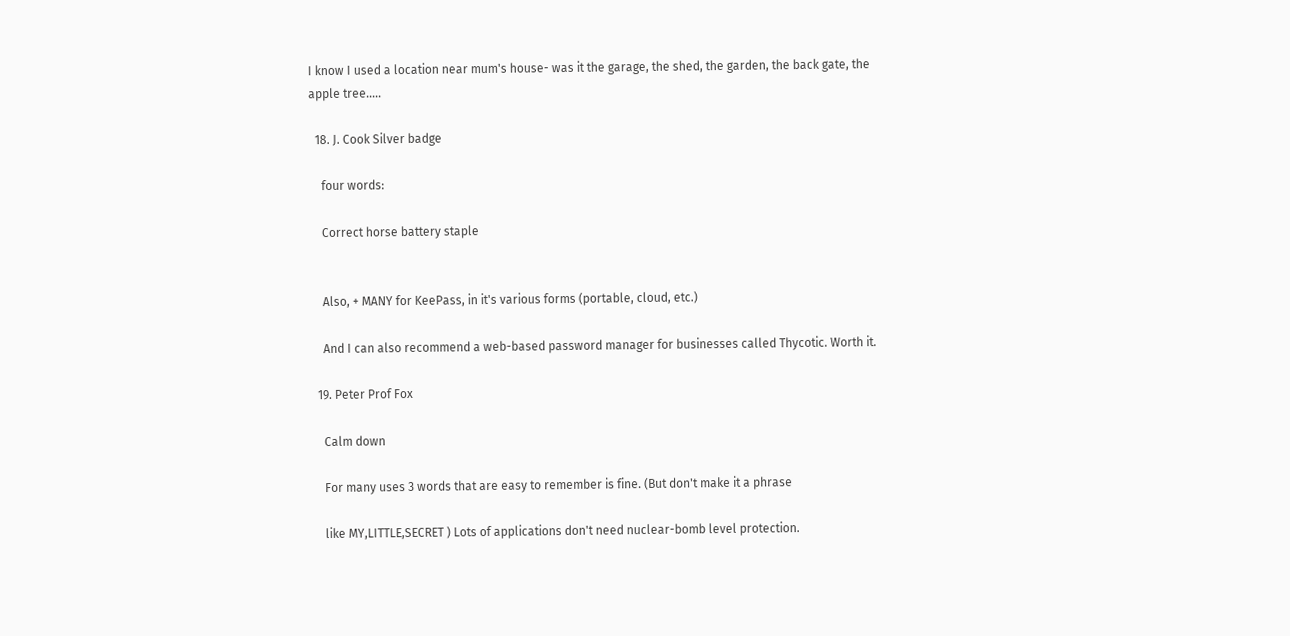I know I used a location near mum's house- was it the garage, the shed, the garden, the back gate, the apple tree.....

  18. J. Cook Silver badge

    four words:

    Correct horse battery staple


    Also, + MANY for KeePass, in it's various forms (portable, cloud, etc.)

    And I can also recommend a web-based password manager for businesses called Thycotic. Worth it.

  19. Peter Prof Fox

    Calm down

    For many uses 3 words that are easy to remember is fine. (But don't make it a phrase

    like MY,LITTLE,SECRET ) Lots of applications don't need nuclear-bomb level protection.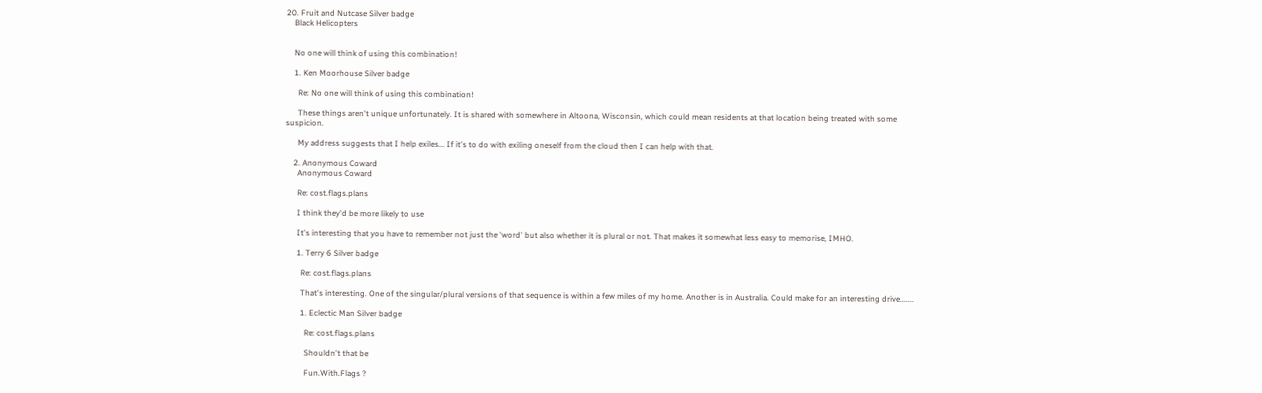20. Fruit and Nutcase Silver badge
    Black Helicopters


    No one will think of using this combination!

    1. Ken Moorhouse Silver badge

      Re: No one will think of using this combination!

      These things aren't unique unfortunately. It is shared with somewhere in Altoona, Wisconsin, which could mean residents at that location being treated with some suspicion.

      My address suggests that I help exiles... If it's to do with exiling oneself from the cloud then I can help with that.

    2. Anonymous Coward
      Anonymous Coward

      Re: cost.flags.plans

      I think they'd be more likely to use

      It's interesting that you have to remember not just the 'word' but also whether it is plural or not. That makes it somewhat less easy to memorise, IMHO.

      1. Terry 6 Silver badge

        Re: cost.flags.plans

        That's interesting. One of the singular/plural versions of that sequence is within a few miles of my home. Another is in Australia. Could make for an interesting drive.......

        1. Eclectic Man Silver badge

          Re: cost.flags.plans

          Shouldn't that be

          Fun.With.Flags ?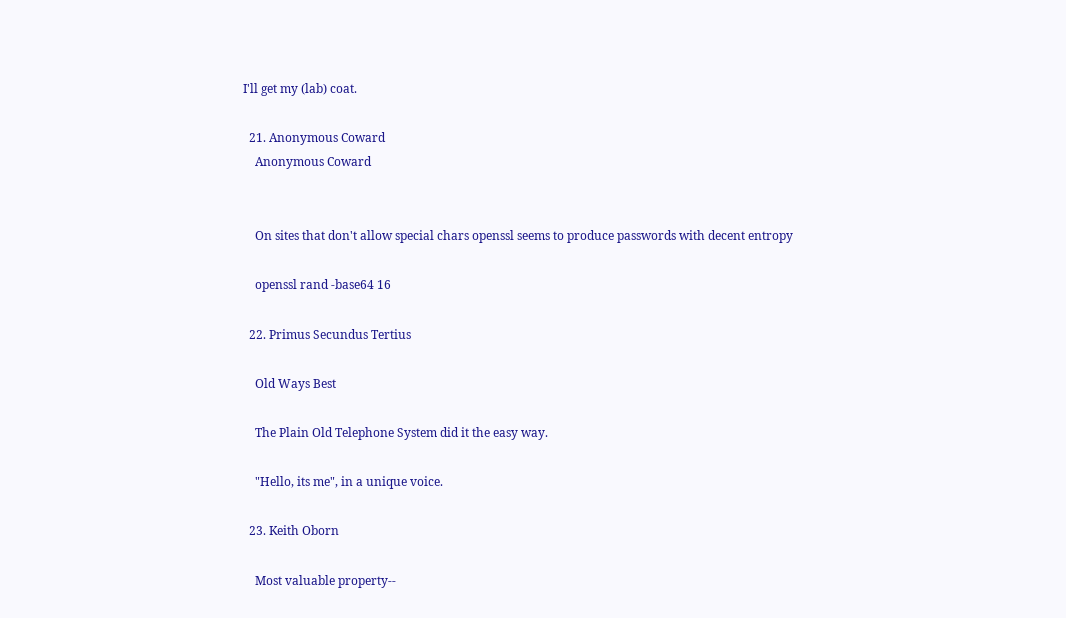I'll get my (lab) coat.

  21. Anonymous Coward
    Anonymous Coward


    On sites that don't allow special chars openssl seems to produce passwords with decent entropy

    openssl rand -base64 16

  22. Primus Secundus Tertius

    Old Ways Best

    The Plain Old Telephone System did it the easy way.

    "Hello, its me", in a unique voice.

  23. Keith Oborn

    Most valuable property--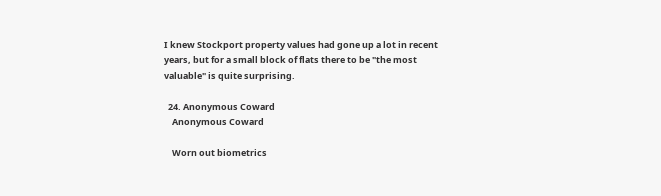I knew Stockport property values had gone up a lot in recent years, but for a small block of flats there to be "the most valuable" is quite surprising.

  24. Anonymous Coward
    Anonymous Coward

    Worn out biometrics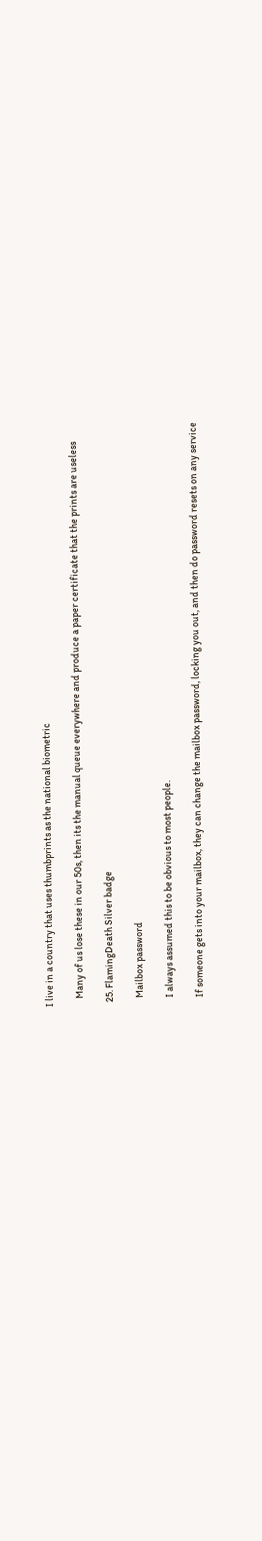I live in a country that uses thumbprints as the national biometric

    Many of us lose these in our 50s, then its the manual queue everywhere and produce a paper certificate that the prints are useless

  25. FlamingDeath Silver badge

    Mailbox password

    I always assumed this to be obvious to most people.

    If someone gets into your mailbox, they can change the mailbox password, locking you out, and then do password resets on any service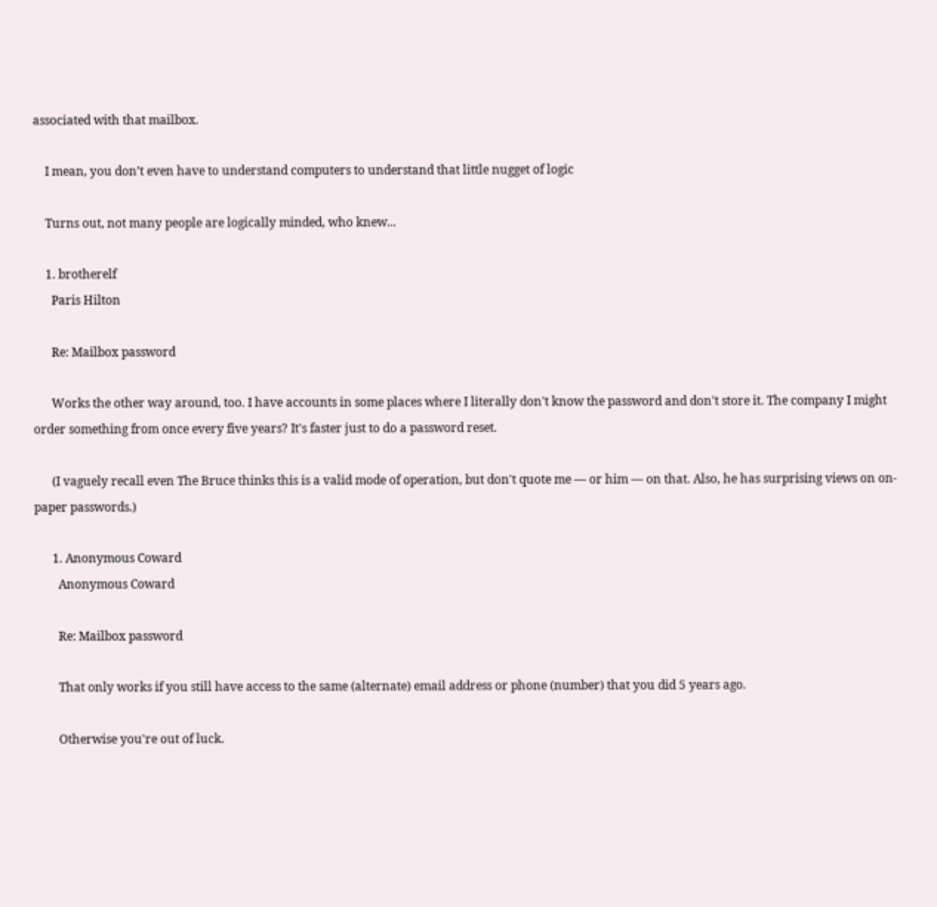associated with that mailbox.

    I mean, you don’t even have to understand computers to understand that little nugget of logic

    Turns out, not many people are logically minded, who knew...

    1. brotherelf
      Paris Hilton

      Re: Mailbox password

      Works the other way around, too. I have accounts in some places where I literally don't know the password and don't store it. The company I might order something from once every five years? It's faster just to do a password reset.

      (I vaguely recall even The Bruce thinks this is a valid mode of operation, but don't quote me — or him — on that. Also, he has surprising views on on-paper passwords.)

      1. Anonymous Coward
        Anonymous Coward

        Re: Mailbox password

        That only works if you still have access to the same (alternate) email address or phone (number) that you did 5 years ago.

        Otherwise you're out of luck.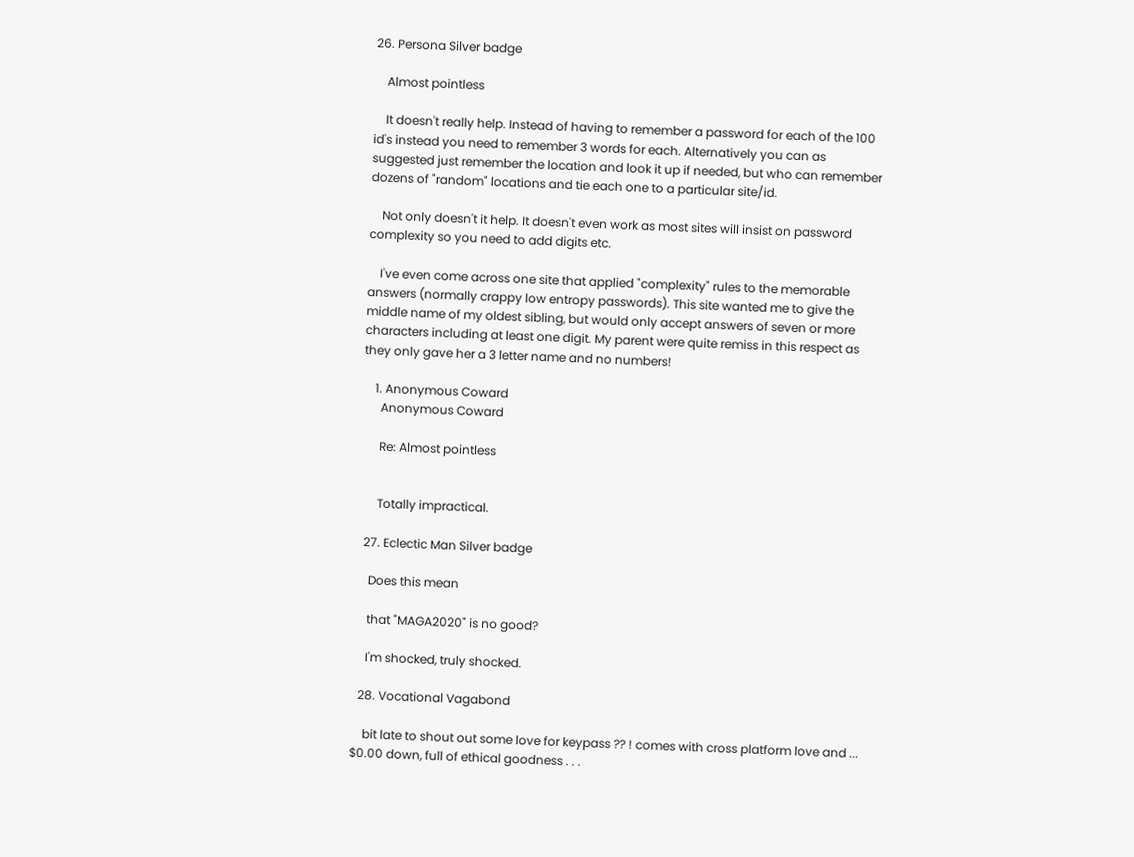26. Persona Silver badge

    Almost pointless

    It doesn't really help. Instead of having to remember a password for each of the 100 id's instead you need to remember 3 words for each. Alternatively you can as suggested just remember the location and look it up if needed, but who can remember dozens of "random" locations and tie each one to a particular site/id.

    Not only doesn't it help. It doesn't even work as most sites will insist on password complexity so you need to add digits etc.

    I've even come across one site that applied "complexity" rules to the memorable answers (normally crappy low entropy passwords). This site wanted me to give the middle name of my oldest sibling, but would only accept answers of seven or more characters including at least one digit. My parent were quite remiss in this respect as they only gave her a 3 letter name and no numbers!

    1. Anonymous Coward
      Anonymous Coward

      Re: Almost pointless


      Totally impractical.

  27. Eclectic Man Silver badge

    Does this mean

    that "MAGA2020" is no good?

    I'm shocked, truly shocked.

  28. Vocational Vagabond

    bit late to shout out some love for keypass ?? ! comes with cross platform love and ... $0.00 down, full of ethical goodness . . .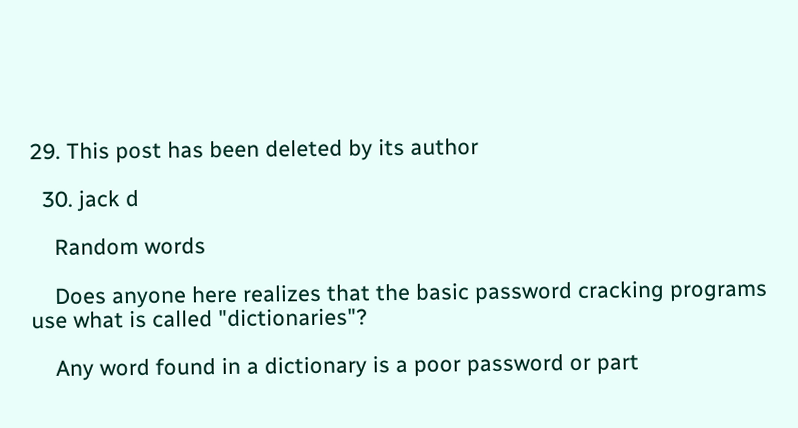29. This post has been deleted by its author

  30. jack d

    Random words

    Does anyone here realizes that the basic password cracking programs use what is called "dictionaries"?

    Any word found in a dictionary is a poor password or part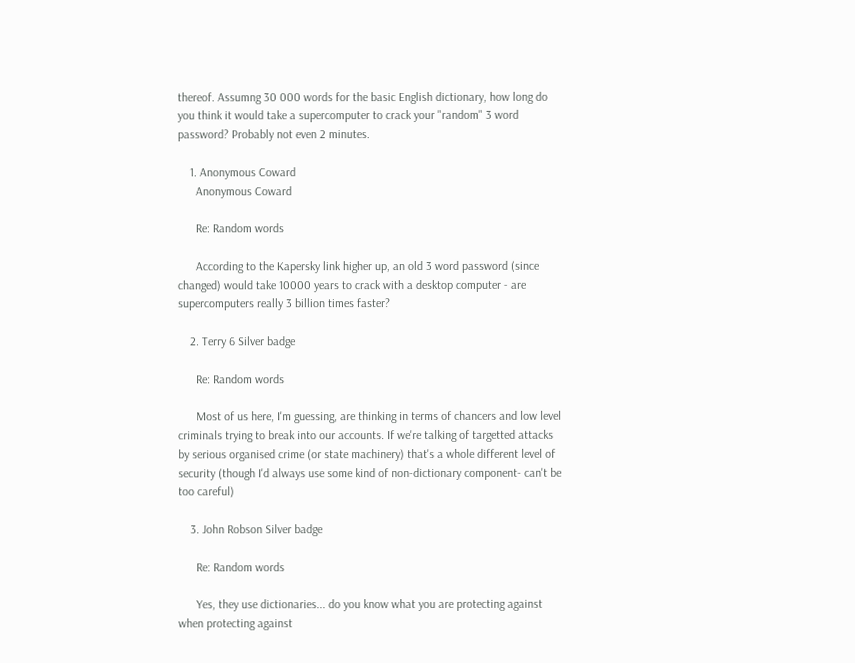thereof. Assumng 30 000 words for the basic English dictionary, how long do you think it would take a supercomputer to crack your "random" 3 word password? Probably not even 2 minutes.

    1. Anonymous Coward
      Anonymous Coward

      Re: Random words

      According to the Kapersky link higher up, an old 3 word password (since changed) would take 10000 years to crack with a desktop computer - are supercomputers really 3 billion times faster?

    2. Terry 6 Silver badge

      Re: Random words

      Most of us here, I'm guessing, are thinking in terms of chancers and low level criminals trying to break into our accounts. If we're talking of targetted attacks by serious organised crime (or state machinery) that's a whole different level of security (though I'd always use some kind of non-dictionary component- can't be too careful)

    3. John Robson Silver badge

      Re: Random words

      Yes, they use dictionaries... do you know what you are protecting against when protecting against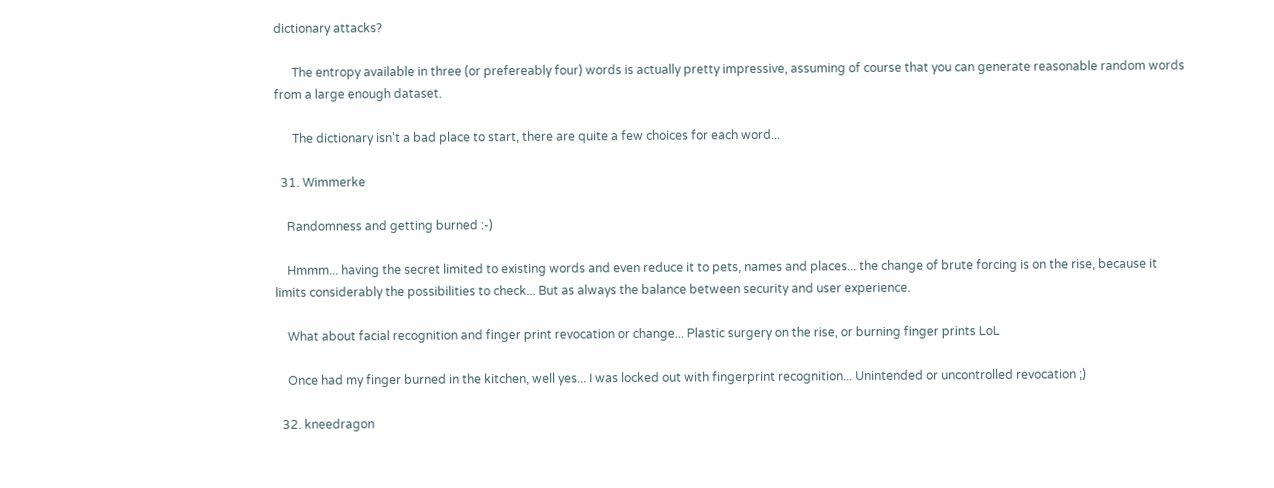dictionary attacks?

      The entropy available in three (or prefereably four) words is actually pretty impressive, assuming of course that you can generate reasonable random words from a large enough dataset.

      The dictionary isn't a bad place to start, there are quite a few choices for each word...

  31. Wimmerke

    Randomness and getting burned :-)

    Hmmm... having the secret limited to existing words and even reduce it to pets, names and places... the change of brute forcing is on the rise, because it limits considerably the possibilities to check... But as always the balance between security and user experience.

    What about facial recognition and finger print revocation or change... Plastic surgery on the rise, or burning finger prints LoL

    Once had my finger burned in the kitchen, well yes... I was locked out with fingerprint recognition... Unintended or uncontrolled revocation ;)

  32. kneedragon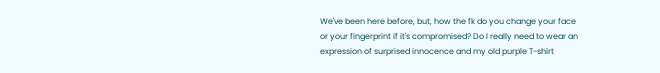We've been here before, but, how the fk do you change your face or your fingerprint if it's compromised? Do I really need to wear an expression of surprised innocence and my old purple T-shirt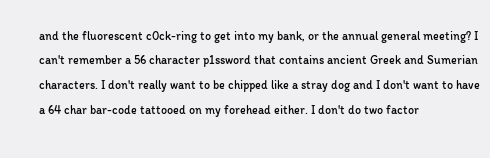and the fluorescent c0ck-ring to get into my bank, or the annual general meeting? I can't remember a 56 character p1ssword that contains ancient Greek and Sumerian characters. I don't really want to be chipped like a stray dog and I don't want to have a 64 char bar-code tattooed on my forehead either. I don't do two factor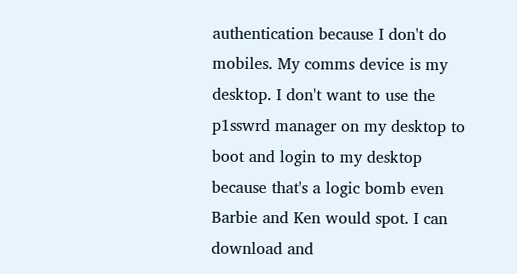authentication because I don't do mobiles. My comms device is my desktop. I don't want to use the p1sswrd manager on my desktop to boot and login to my desktop because that's a logic bomb even Barbie and Ken would spot. I can download and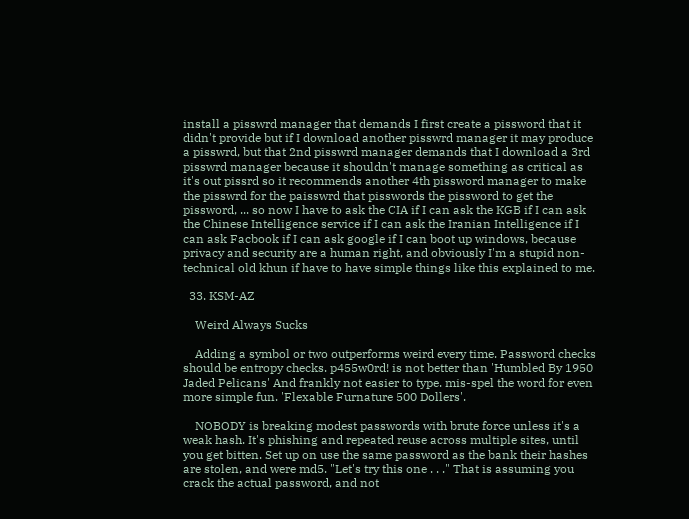install a pisswrd manager that demands I first create a pissword that it didn't provide but if I download another pisswrd manager it may produce a pisswrd, but that 2nd pisswrd manager demands that I download a 3rd pisswrd manager because it shouldn't manage something as critical as it's out pissrd so it recommends another 4th pissword manager to make the pisswrd for the paisswrd that pisswords the pissword to get the pissword, ... so now I have to ask the CIA if I can ask the KGB if I can ask the Chinese Intelligence service if I can ask the Iranian Intelligence if I can ask Facbook if I can ask google if I can boot up windows, because privacy and security are a human right, and obviously I'm a stupid non-technical old khun if have to have simple things like this explained to me.

  33. KSM-AZ

    Weird Always Sucks

    Adding a symbol or two outperforms weird every time. Password checks should be entropy checks. p455w0rd! is not better than 'Humbled By 1950 Jaded Pelicans' And frankly not easier to type. mis-spel the word for even more simple fun. 'Flexable Furnature 500 Dollers'.

    NOBODY is breaking modest passwords with brute force unless it's a weak hash. It's phishing and repeated reuse across multiple sites, until you get bitten. Set up on use the same password as the bank their hashes are stolen, and were md5. "Let's try this one . . ." That is assuming you crack the actual password, and not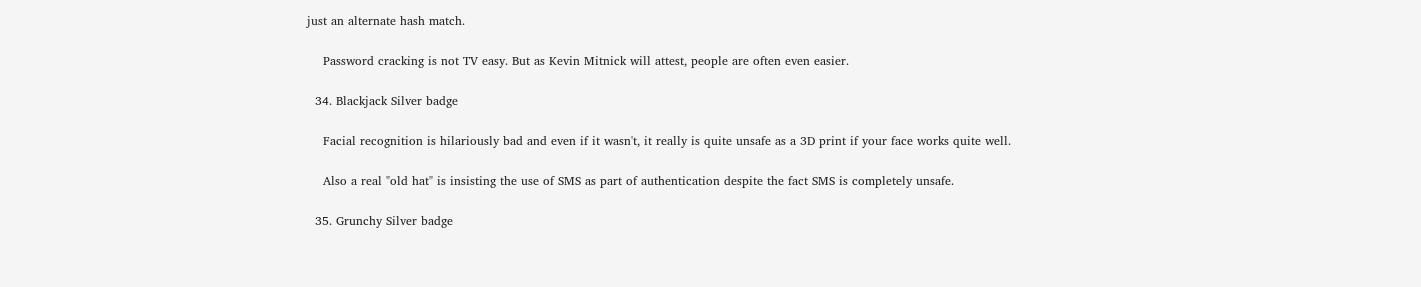just an alternate hash match.

    Password cracking is not TV easy. But as Kevin Mitnick will attest, people are often even easier.

  34. Blackjack Silver badge

    Facial recognition is hilariously bad and even if it wasn't, it really is quite unsafe as a 3D print if your face works quite well.

    Also a real "old hat" is insisting the use of SMS as part of authentication despite the fact SMS is completely unsafe.

  35. Grunchy Silver badge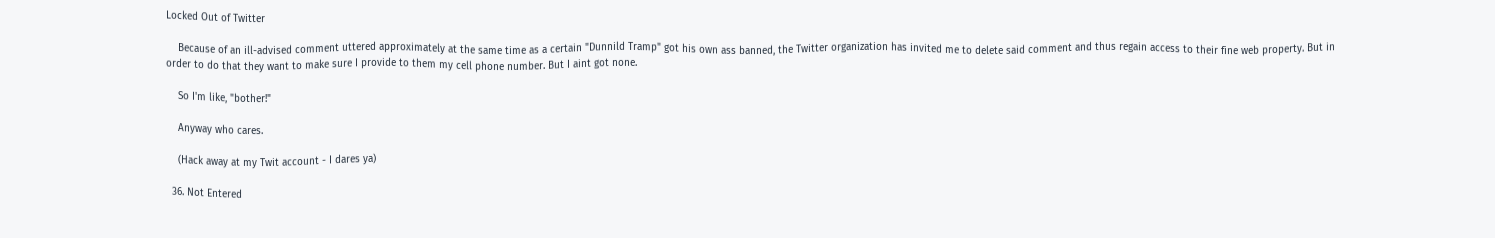Locked Out of Twitter

    Because of an ill-advised comment uttered approximately at the same time as a certain "Dunnild Tramp" got his own ass banned, the Twitter organization has invited me to delete said comment and thus regain access to their fine web property. But in order to do that they want to make sure I provide to them my cell phone number. But I aint got none.

    So I'm like, "bother!"

    Anyway who cares.

    (Hack away at my Twit account - I dares ya)

  36. Not Entered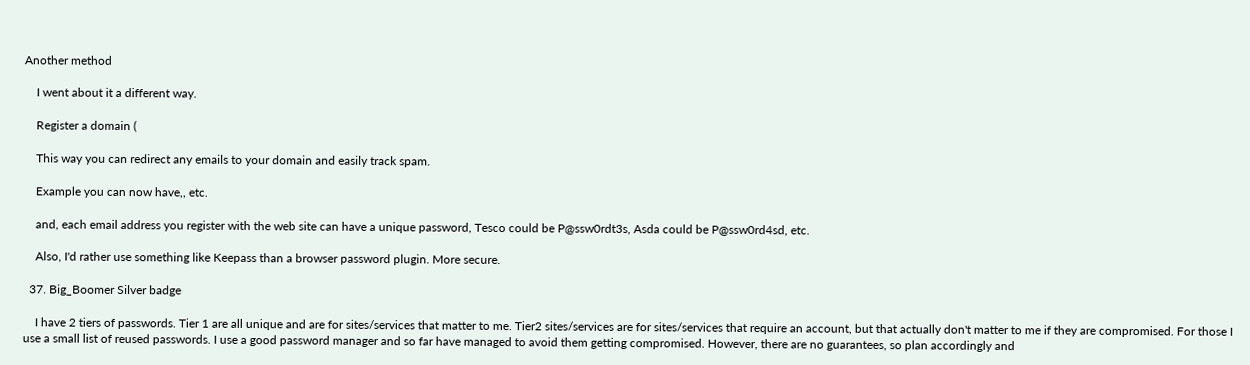Another method

    I went about it a different way.

    Register a domain (

    This way you can redirect any emails to your domain and easily track spam.

    Example you can now have,, etc.

    and, each email address you register with the web site can have a unique password, Tesco could be P@ssw0rdt3s, Asda could be P@ssw0rd4sd, etc.

    Also, I'd rather use something like Keepass than a browser password plugin. More secure.

  37. Big_Boomer Silver badge

    I have 2 tiers of passwords. Tier 1 are all unique and are for sites/services that matter to me. Tier2 sites/services are for sites/services that require an account, but that actually don't matter to me if they are compromised. For those I use a small list of reused passwords. I use a good password manager and so far have managed to avoid them getting compromised. However, there are no guarantees, so plan accordingly and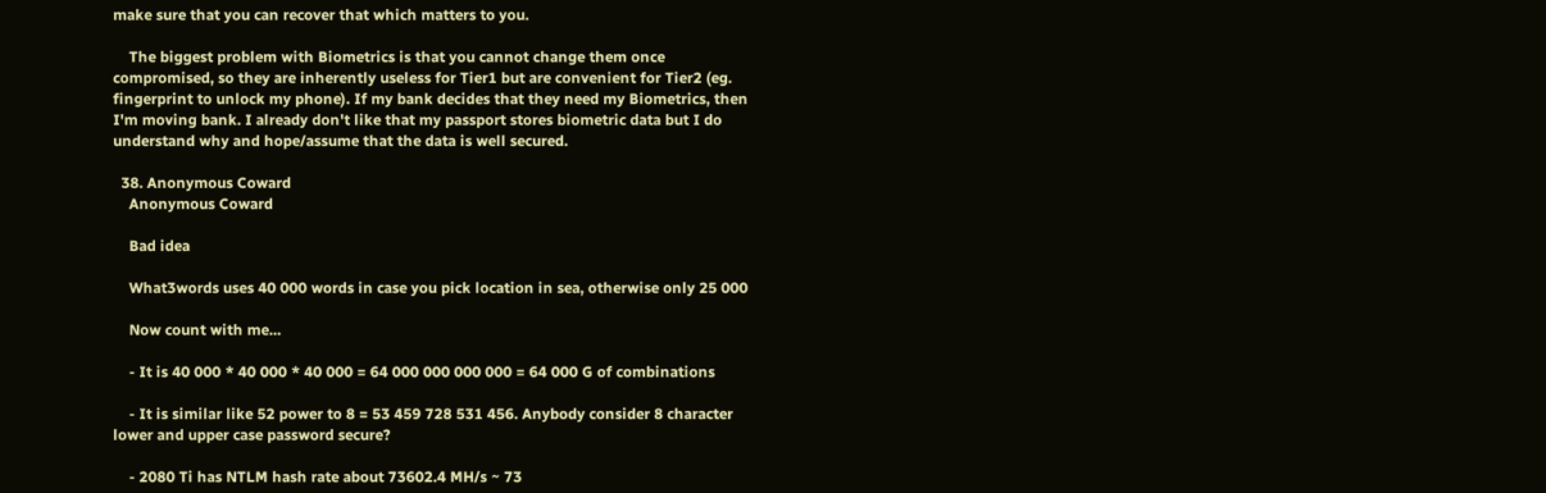make sure that you can recover that which matters to you.

    The biggest problem with Biometrics is that you cannot change them once compromised, so they are inherently useless for Tier1 but are convenient for Tier2 (eg. fingerprint to unlock my phone). If my bank decides that they need my Biometrics, then I'm moving bank. I already don't like that my passport stores biometric data but I do understand why and hope/assume that the data is well secured.

  38. Anonymous Coward
    Anonymous Coward

    Bad idea

    What3words uses 40 000 words in case you pick location in sea, otherwise only 25 000

    Now count with me...

    - It is 40 000 * 40 000 * 40 000 = 64 000 000 000 000 = 64 000 G of combinations

    - It is similar like 52 power to 8 = 53 459 728 531 456. Anybody consider 8 character lower and upper case password secure?

    - 2080 Ti has NTLM hash rate about 73602.4 MH/s ~ 73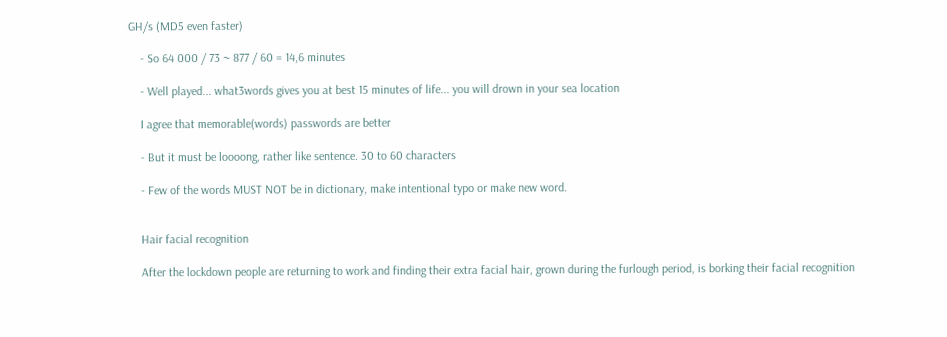GH/s (MD5 even faster)

    - So 64 000 / 73 ~ 877 / 60 = 14,6 minutes

    - Well played... what3words gives you at best 15 minutes of life... you will drown in your sea location

    I agree that memorable(words) passwords are better

    - But it must be loooong, rather like sentence. 30 to 60 characters

    - Few of the words MUST NOT be in dictionary, make intentional typo or make new word.


    Hair facial recognition

    After the lockdown people are returning to work and finding their extra facial hair, grown during the furlough period, is borking their facial recognition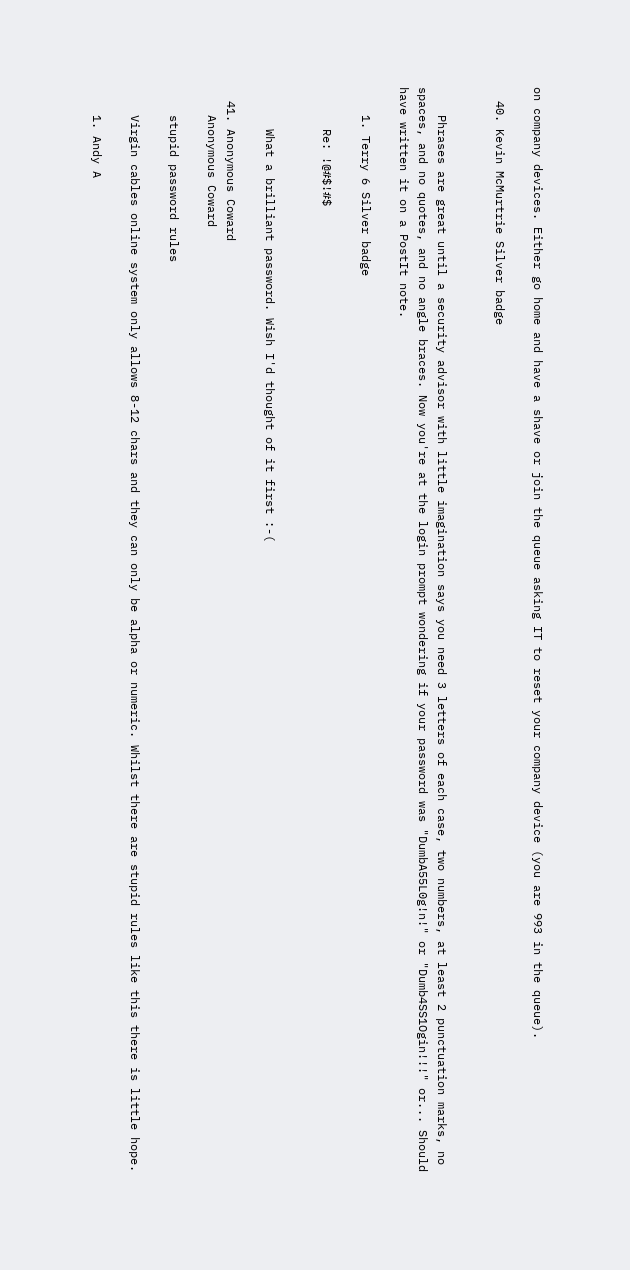on company devices. Either go home and have a shave or join the queue asking IT to reset your company device (you are 993 in the queue).

  40. Kevin McMurtrie Silver badge


    Phrases are great until a security advisor with little imagination says you need 3 letters of each case, two numbers, at least 2 punctuation marks, no spaces, and no quotes, and no angle braces. Now you're at the login prompt wondering if your password was "DumbA55L0g!n!" or "Dumb4SS1Ogin!!!" or... Should have written it on a PostIt note.

    1. Terry 6 Silver badge

      Re: !@#$!#$


      What a brilliant password. Wish I'd thought of it first :-(

  41. Anonymous Coward
    Anonymous Coward

    stupid password rules

    Virgin cables online system only allows 8-12 chars and they can only be alpha or numeric. Whilst there are stupid rules like this there is little hope.

    1. Andy A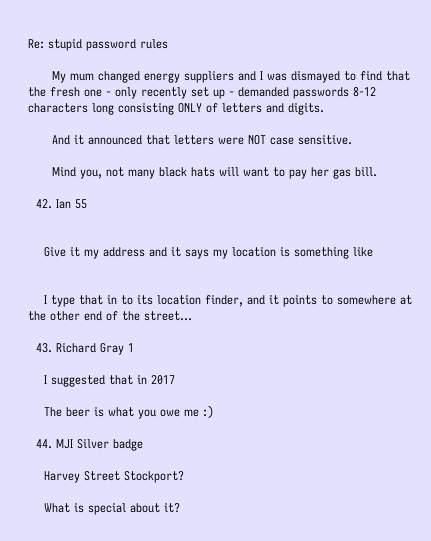Re: stupid password rules

      My mum changed energy suppliers and I was dismayed to find that the fresh one - only recently set up - demanded passwords 8-12 characters long consisting ONLY of letters and digits.

      And it announced that letters were NOT case sensitive.

      Mind you, not many black hats will want to pay her gas bill.

  42. Ian 55


    Give it my address and it says my location is something like


    I type that in to its location finder, and it points to somewhere at the other end of the street...

  43. Richard Gray 1

    I suggested that in 2017

    The beer is what you owe me :)

  44. MJI Silver badge

    Harvey Street Stockport?

    What is special about it?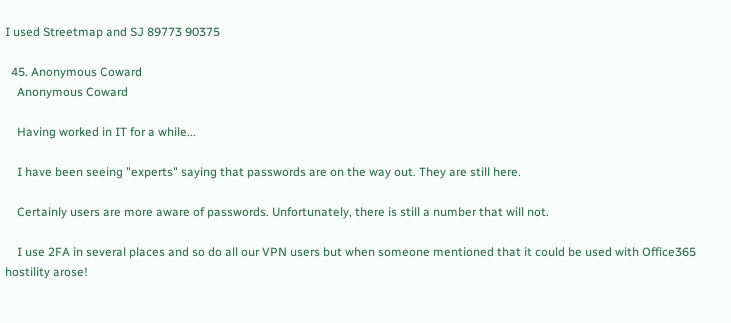I used Streetmap and SJ 89773 90375

  45. Anonymous Coward
    Anonymous Coward

    Having worked in IT for a while...

    I have been seeing "experts" saying that passwords are on the way out. They are still here.

    Certainly users are more aware of passwords. Unfortunately, there is still a number that will not.

    I use 2FA in several places and so do all our VPN users but when someone mentioned that it could be used with Office365 hostility arose!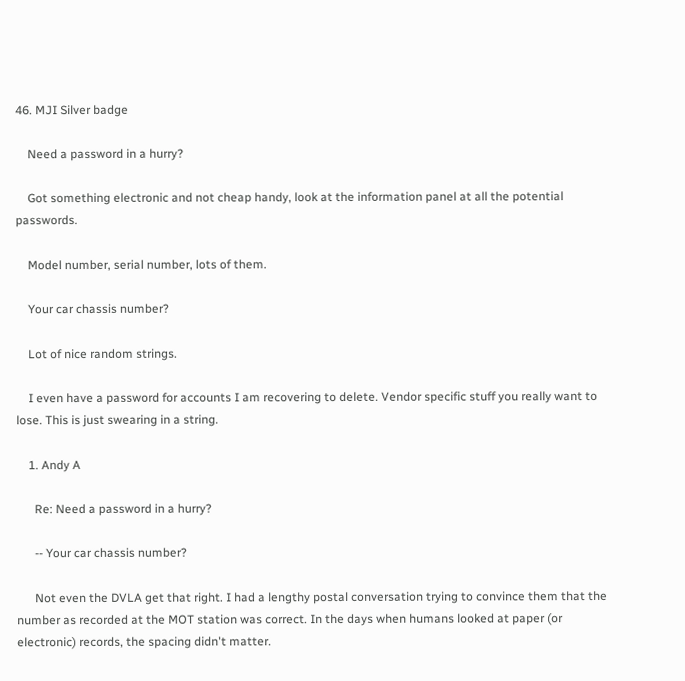46. MJI Silver badge

    Need a password in a hurry?

    Got something electronic and not cheap handy, look at the information panel at all the potential passwords.

    Model number, serial number, lots of them.

    Your car chassis number?

    Lot of nice random strings.

    I even have a password for accounts I am recovering to delete. Vendor specific stuff you really want to lose. This is just swearing in a string.

    1. Andy A

      Re: Need a password in a hurry?

      -- Your car chassis number?

      Not even the DVLA get that right. I had a lengthy postal conversation trying to convince them that the number as recorded at the MOT station was correct. In the days when humans looked at paper (or electronic) records, the spacing didn't matter.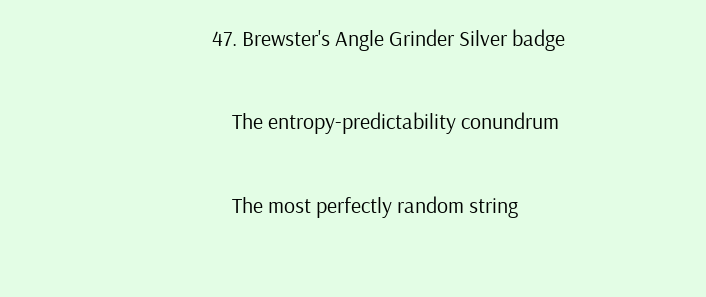47. Brewster's Angle Grinder Silver badge

    The entropy-predictability conundrum

    The most perfectly random string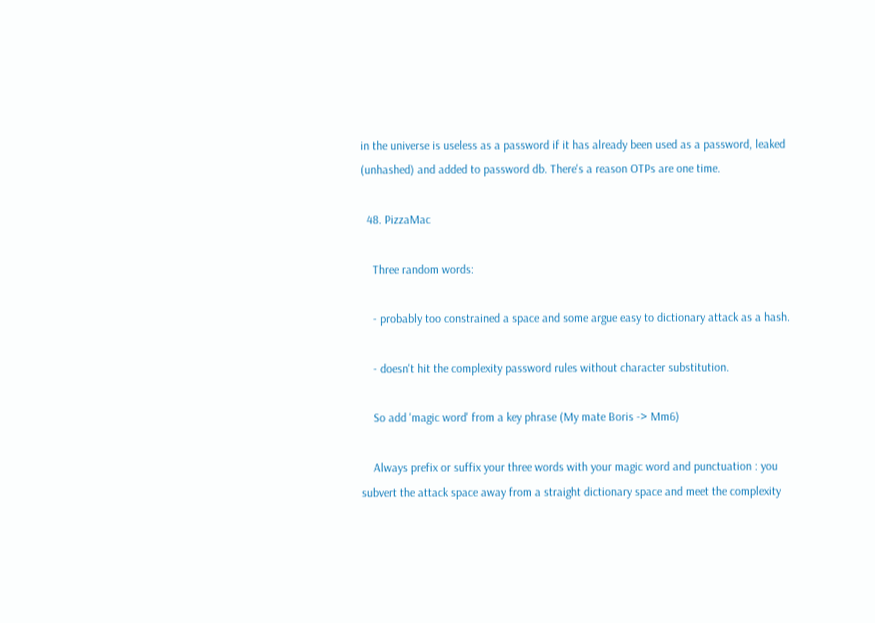in the universe is useless as a password if it has already been used as a password, leaked (unhashed) and added to password db. There's a reason OTPs are one time.

  48. PizzaMac

    Three random words:

    - probably too constrained a space and some argue easy to dictionary attack as a hash.

    - doesn't hit the complexity password rules without character substitution.

    So add 'magic word' from a key phrase (My mate Boris -> Mm6)

    Always prefix or suffix your three words with your magic word and punctuation : you subvert the attack space away from a straight dictionary space and meet the complexity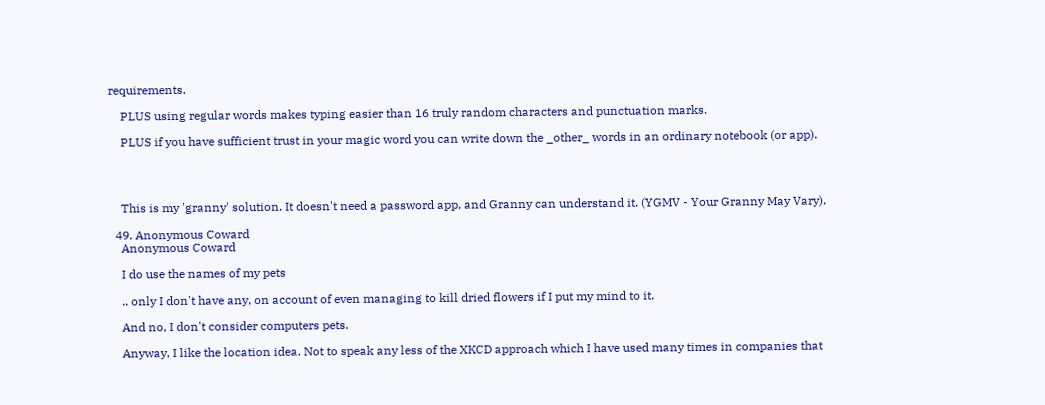requirements.

    PLUS using regular words makes typing easier than 16 truly random characters and punctuation marks.

    PLUS if you have sufficient trust in your magic word you can write down the _other_ words in an ordinary notebook (or app).




    This is my 'granny' solution. It doesn't need a password app, and Granny can understand it. (YGMV - Your Granny May Vary).

  49. Anonymous Coward
    Anonymous Coward

    I do use the names of my pets

    .. only I don't have any, on account of even managing to kill dried flowers if I put my mind to it.

    And no, I don't consider computers pets.

    Anyway, I like the location idea. Not to speak any less of the XKCD approach which I have used many times in companies that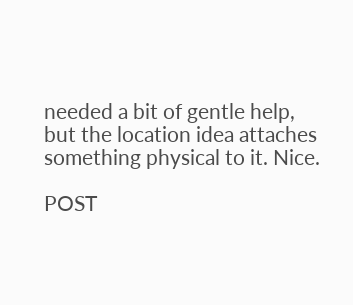needed a bit of gentle help, but the location idea attaches something physical to it. Nice.

POST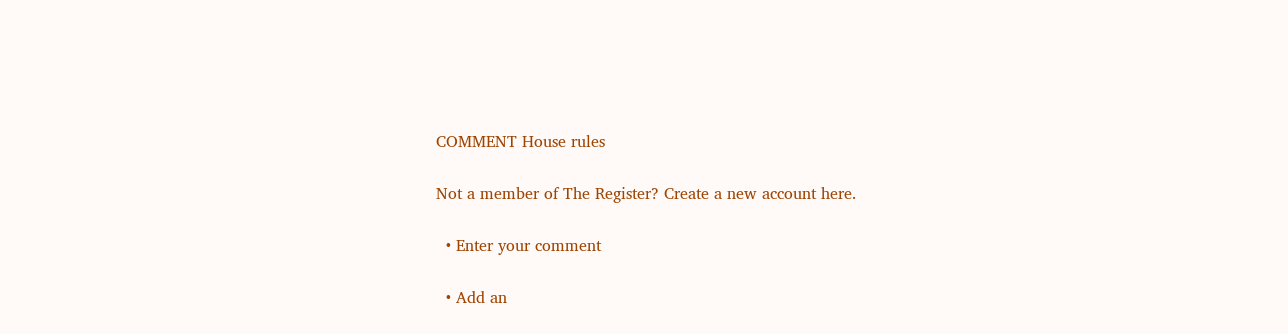COMMENT House rules

Not a member of The Register? Create a new account here.

  • Enter your comment

  • Add an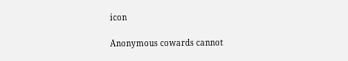icon

Anonymous cowards cannot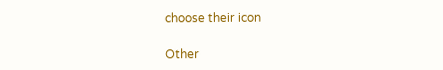choose their icon

Other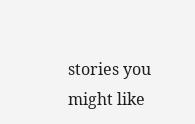stories you might like